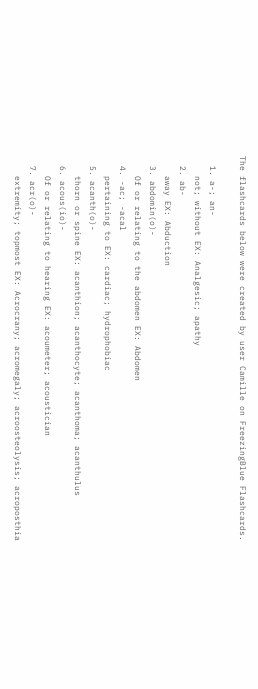The flashcards below were created by user Camille on FreezingBlue Flashcards.

  1. a-; an-
    not; without EX: Analgesic; apathy
  2. ab-
    away EX: Abduction
  3. abdomin(o)-
    Of or relating to the abdomen EX: Abdomen
  4. -ac; -acal
    pertaining to EX: cardiac; hydrophobiac
  5. acanth(o)-
    thorn or spine EX: acanthion; acanthocyte; acanthoma; acanthulus
  6. acous(io)-
    Of or relating to hearing EX: acoumeter; acoustician
  7. acr(o)-
    extremity; topmost EX: Acrocrany; acromegaly; acroosteolysis; acroposthia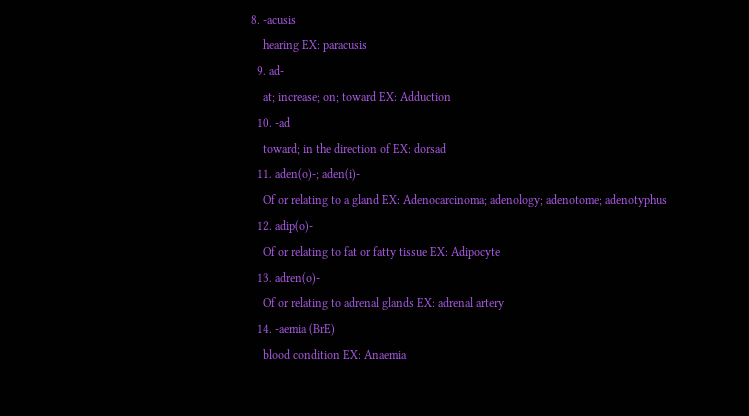8. -acusis
    hearing EX: paracusis
  9. ad-
    at; increase; on; toward EX: Adduction
  10. -ad
    toward; in the direction of EX: dorsad
  11. aden(o)-; aden(i)-
    Of or relating to a gland EX: Adenocarcinoma; adenology; adenotome; adenotyphus
  12. adip(o)-
    Of or relating to fat or fatty tissue EX: Adipocyte
  13. adren(o)-
    Of or relating to adrenal glands EX: adrenal artery
  14. -aemia (BrE)
    blood condition EX: Anaemia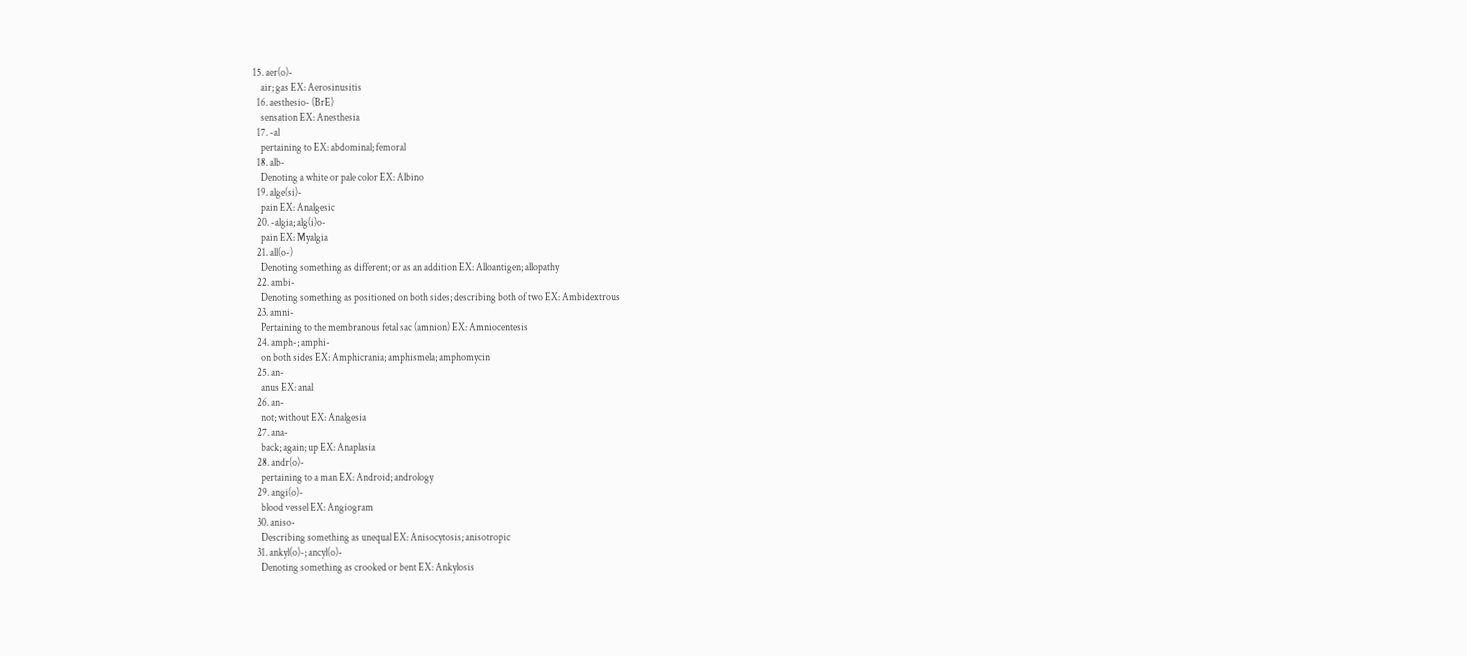15. aer(o)-
    air; gas EX: Aerosinusitis
  16. aesthesio- (BrE)
    sensation EX: Anesthesia
  17. -al
    pertaining to EX: abdominal; femoral
  18. alb-
    Denoting a white or pale color EX: Albino
  19. alge(si)-
    pain EX: Analgesic
  20. -algia; alg(i)o-
    pain EX: Myalgia
  21. all(o-)
    Denoting something as different; or as an addition EX: Alloantigen; allopathy
  22. ambi-
    Denoting something as positioned on both sides; describing both of two EX: Ambidextrous
  23. amni-
    Pertaining to the membranous fetal sac (amnion) EX: Amniocentesis
  24. amph-; amphi-
    on both sides EX: Amphicrania; amphismela; amphomycin
  25. an-
    anus EX: anal
  26. an-
    not; without EX: Analgesia
  27. ana-
    back; again; up EX: Anaplasia
  28. andr(o)-
    pertaining to a man EX: Android; andrology
  29. angi(o)-
    blood vessel EX: Angiogram
  30. aniso-
    Describing something as unequal EX: Anisocytosis; anisotropic
  31. ankyl(o)-; ancyl(o)-
    Denoting something as crooked or bent EX: Ankylosis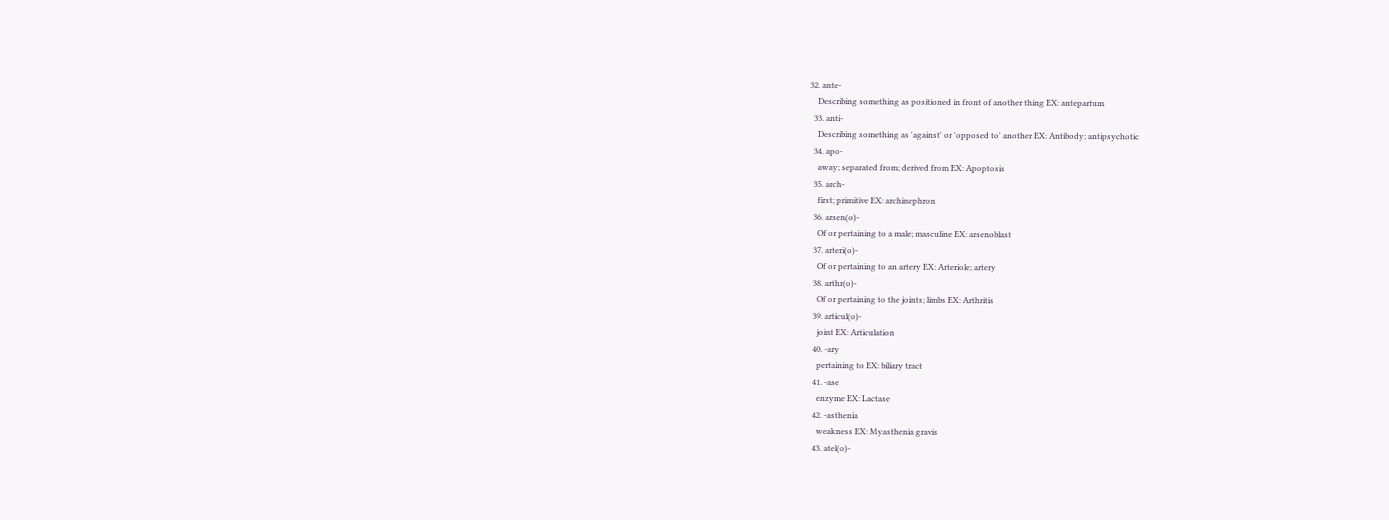32. ante-
    Describing something as positioned in front of another thing EX: antepartum
  33. anti-
    Describing something as 'against' or 'opposed to' another EX: Antibody; antipsychotic
  34. apo-
    away; separated from; derived from EX: Apoptosis
  35. arch-
    first; primitive EX: archinephron
  36. arsen(o)-
    Of or pertaining to a male; masculine EX: arsenoblast
  37. arteri(o)-
    Of or pertaining to an artery EX: Arteriole; artery
  38. arthr(o)-
    Of or pertaining to the joints; limbs EX: Arthritis
  39. articul(o)-
    joint EX: Articulation
  40. -ary
    pertaining to EX: biliary tract
  41. -ase
    enzyme EX: Lactase
  42. -asthenia
    weakness EX: Myasthenia gravis
  43. atel(o)-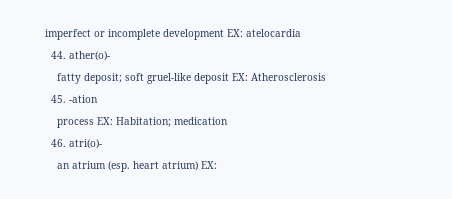imperfect or incomplete development EX: atelocardia
  44. ather(o)-
    fatty deposit; soft gruel-like deposit EX: Atherosclerosis
  45. -ation
    process EX: Habitation; medication
  46. atri(o)-
    an atrium (esp. heart atrium) EX: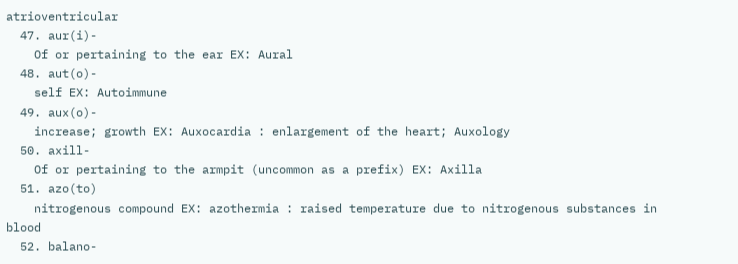atrioventricular
  47. aur(i)-
    Of or pertaining to the ear EX: Aural
  48. aut(o)-
    self EX: Autoimmune
  49. aux(o)-
    increase; growth EX: Auxocardia : enlargement of the heart; Auxology
  50. axill-
    Of or pertaining to the armpit (uncommon as a prefix) EX: Axilla
  51. azo(to)
    nitrogenous compound EX: azothermia : raised temperature due to nitrogenous substances in blood
  52. balano-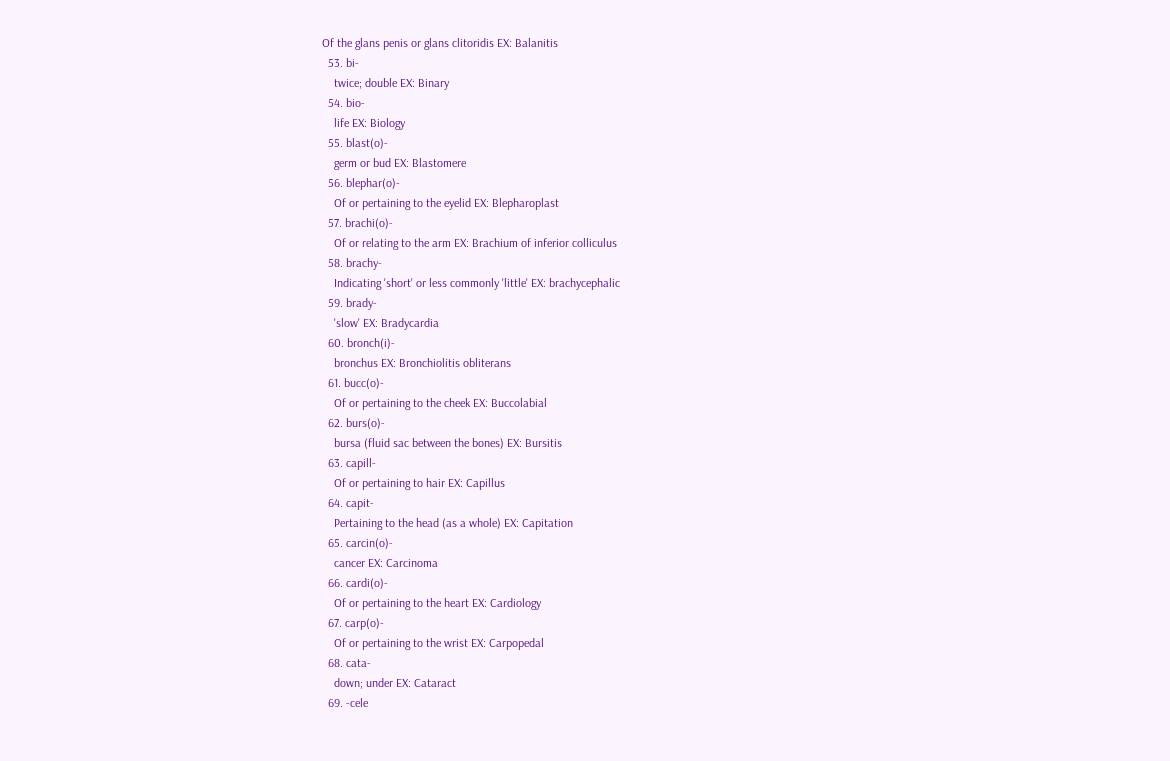Of the glans penis or glans clitoridis EX: Balanitis
  53. bi-
    twice; double EX: Binary
  54. bio-
    life EX: Biology
  55. blast(o)-
    germ or bud EX: Blastomere
  56. blephar(o)-
    Of or pertaining to the eyelid EX: Blepharoplast
  57. brachi(o)-
    Of or relating to the arm EX: Brachium of inferior colliculus
  58. brachy-
    Indicating 'short' or less commonly 'little' EX: brachycephalic
  59. brady-
    'slow' EX: Bradycardia
  60. bronch(i)-
    bronchus EX: Bronchiolitis obliterans
  61. bucc(o)-
    Of or pertaining to the cheek EX: Buccolabial
  62. burs(o)-
    bursa (fluid sac between the bones) EX: Bursitis
  63. capill-
    Of or pertaining to hair EX: Capillus
  64. capit-
    Pertaining to the head (as a whole) EX: Capitation
  65. carcin(o)-
    cancer EX: Carcinoma
  66. cardi(o)-
    Of or pertaining to the heart EX: Cardiology
  67. carp(o)-
    Of or pertaining to the wrist EX: Carpopedal
  68. cata-
    down; under EX: Cataract
  69. -cele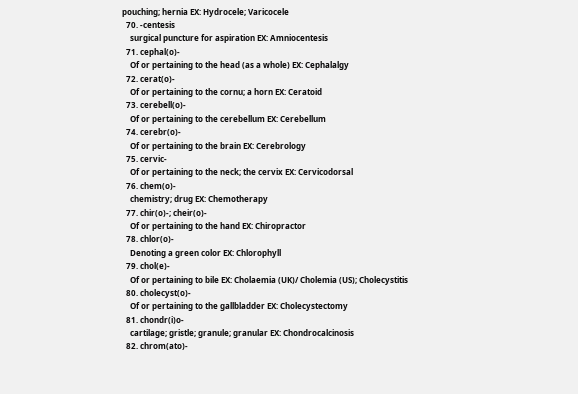pouching; hernia EX: Hydrocele; Varicocele
  70. -centesis
    surgical puncture for aspiration EX: Amniocentesis
  71. cephal(o)-
    Of or pertaining to the head (as a whole) EX: Cephalalgy
  72. cerat(o)-
    Of or pertaining to the cornu; a horn EX: Ceratoid
  73. cerebell(o)-
    Of or pertaining to the cerebellum EX: Cerebellum
  74. cerebr(o)-
    Of or pertaining to the brain EX: Cerebrology
  75. cervic-
    Of or pertaining to the neck; the cervix EX: Cervicodorsal
  76. chem(o)-
    chemistry; drug EX: Chemotherapy
  77. chir(o)-; cheir(o)-
    Of or pertaining to the hand EX: Chiropractor
  78. chlor(o)-
    Denoting a green color EX: Chlorophyll
  79. chol(e)-
    Of or pertaining to bile EX: Cholaemia (UK)/ Cholemia (US); Cholecystitis
  80. cholecyst(o)-
    Of or pertaining to the gallbladder EX: Cholecystectomy
  81. chondr(i)o-
    cartilage; gristle; granule; granular EX: Chondrocalcinosis
  82. chrom(ato)-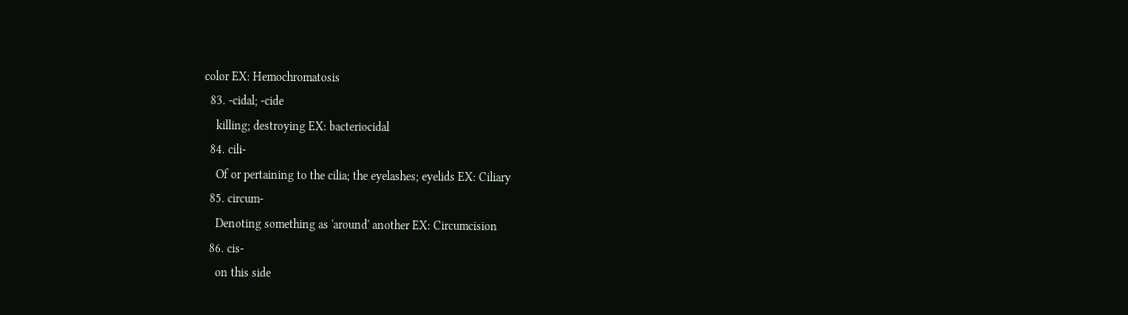color EX: Hemochromatosis
  83. -cidal; -cide
    killing; destroying EX: bacteriocidal
  84. cili-
    Of or pertaining to the cilia; the eyelashes; eyelids EX: Ciliary
  85. circum-
    Denoting something as 'around' another EX: Circumcision
  86. cis-
    on this side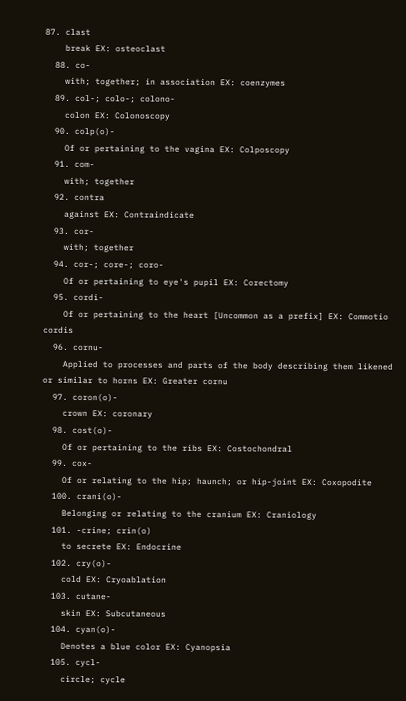87. clast
    break EX: osteoclast
  88. co-
    with; together; in association EX: coenzymes
  89. col-; colo-; colono-
    colon EX: Colonoscopy
  90. colp(o)-
    Of or pertaining to the vagina EX: Colposcopy
  91. com-
    with; together
  92. contra
    against EX: Contraindicate
  93. cor-
    with; together
  94. cor-; core-; coro-
    Of or pertaining to eye's pupil EX: Corectomy
  95. cordi-
    Of or pertaining to the heart [Uncommon as a prefix] EX: Commotio cordis
  96. cornu-
    Applied to processes and parts of the body describing them likened or similar to horns EX: Greater cornu
  97. coron(o)-
    crown EX: coronary
  98. cost(o)-
    Of or pertaining to the ribs EX: Costochondral
  99. cox-
    Of or relating to the hip; haunch; or hip-joint EX: Coxopodite
  100. crani(o)-
    Belonging or relating to the cranium EX: Craniology
  101. -crine; crin(o)
    to secrete EX: Endocrine
  102. cry(o)-
    cold EX: Cryoablation
  103. cutane-
    skin EX: Subcutaneous
  104. cyan(o)-
    Denotes a blue color EX: Cyanopsia
  105. cycl-
    circle; cycle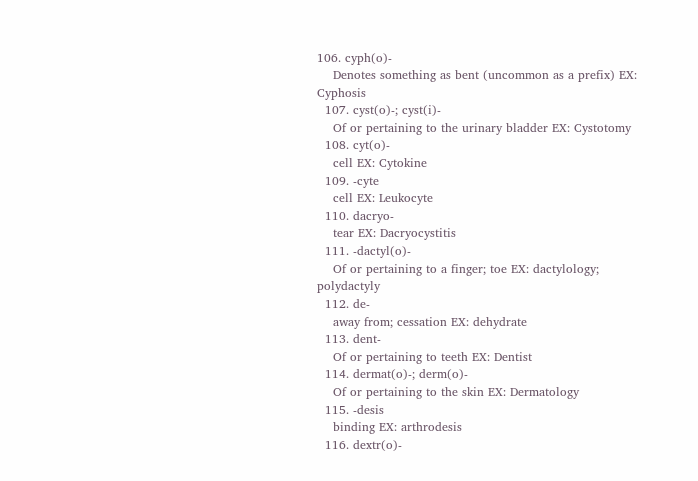106. cyph(o)-
    Denotes something as bent (uncommon as a prefix) EX: Cyphosis
  107. cyst(o)-; cyst(i)-
    Of or pertaining to the urinary bladder EX: Cystotomy
  108. cyt(o)-
    cell EX: Cytokine
  109. -cyte
    cell EX: Leukocyte
  110. dacryo-
    tear EX: Dacryocystitis
  111. -dactyl(o)-
    Of or pertaining to a finger; toe EX: dactylology; polydactyly
  112. de-
    away from; cessation EX: dehydrate
  113. dent-
    Of or pertaining to teeth EX: Dentist
  114. dermat(o)-; derm(o)-
    Of or pertaining to the skin EX: Dermatology
  115. -desis
    binding EX: arthrodesis
  116. dextr(o)-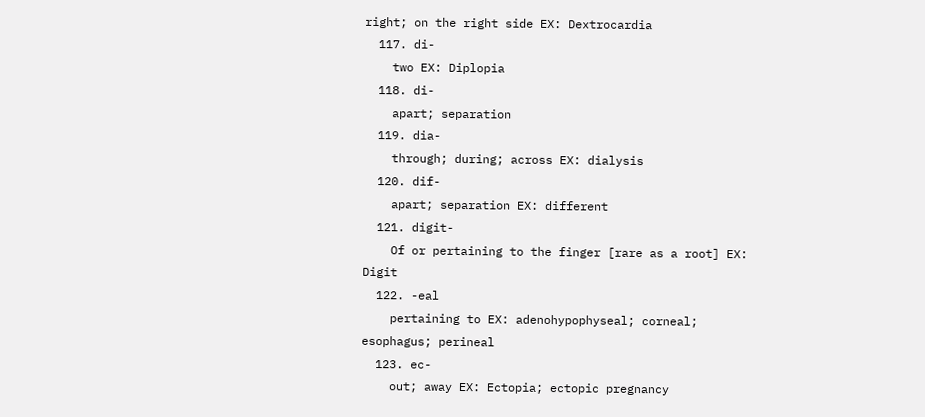right; on the right side EX: Dextrocardia
  117. di-
    two EX: Diplopia
  118. di-
    apart; separation
  119. dia-
    through; during; across EX: dialysis
  120. dif-
    apart; separation EX: different
  121. digit-
    Of or pertaining to the finger [rare as a root] EX: Digit
  122. -eal
    pertaining to EX: adenohypophyseal; corneal; esophagus; perineal
  123. ec-
    out; away EX: Ectopia; ectopic pregnancy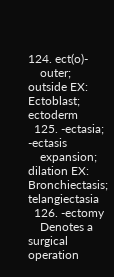124. ect(o)-
    outer; outside EX: Ectoblast; ectoderm
  125. -ectasia; -ectasis
    expansion; dilation EX: Bronchiectasis; telangiectasia
  126. -ectomy
    Denotes a surgical operation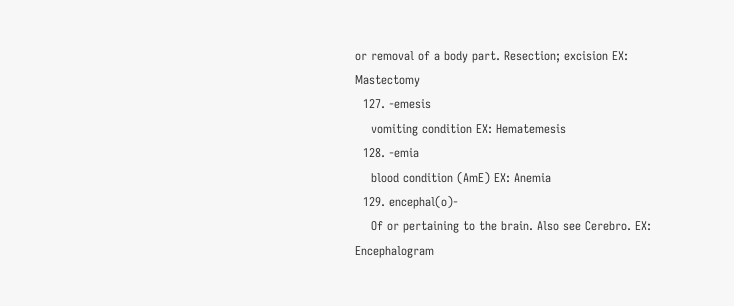or removal of a body part. Resection; excision EX: Mastectomy
  127. -emesis
    vomiting condition EX: Hematemesis
  128. -emia
    blood condition (AmE) EX: Anemia
  129. encephal(o)-
    Of or pertaining to the brain. Also see Cerebro. EX: Encephalogram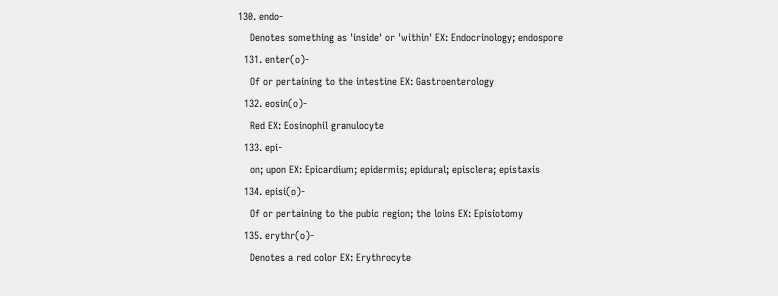130. endo-
    Denotes something as 'inside' or 'within' EX: Endocrinology; endospore
  131. enter(o)-
    Of or pertaining to the intestine EX: Gastroenterology
  132. eosin(o)-
    Red EX: Eosinophil granulocyte
  133. epi-
    on; upon EX: Epicardium; epidermis; epidural; episclera; epistaxis
  134. episi(o)-
    Of or pertaining to the pubic region; the loins EX: Episiotomy
  135. erythr(o)-
    Denotes a red color EX: Erythrocyte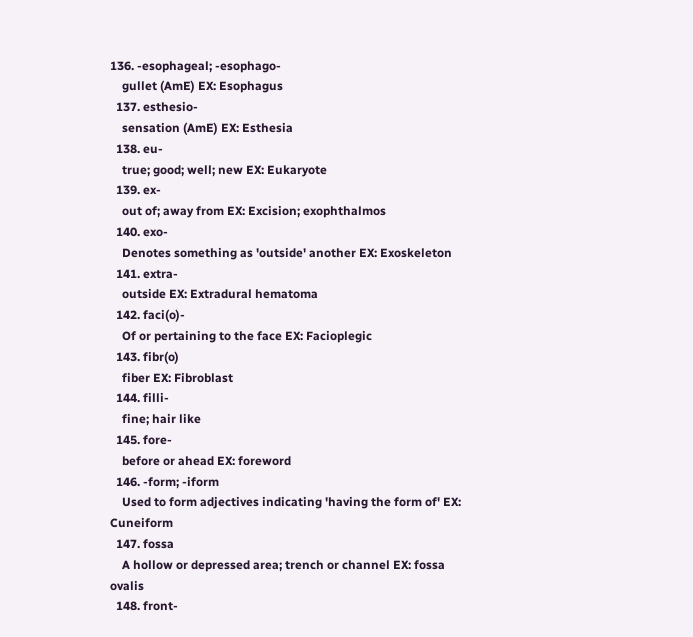136. -esophageal; -esophago-
    gullet (AmE) EX: Esophagus
  137. esthesio-
    sensation (AmE) EX: Esthesia
  138. eu-
    true; good; well; new EX: Eukaryote
  139. ex-
    out of; away from EX: Excision; exophthalmos
  140. exo-
    Denotes something as 'outside' another EX: Exoskeleton
  141. extra-
    outside EX: Extradural hematoma
  142. faci(o)-
    Of or pertaining to the face EX: Facioplegic
  143. fibr(o)
    fiber EX: Fibroblast
  144. filli-
    fine; hair like
  145. fore-
    before or ahead EX: foreword
  146. -form; -iform
    Used to form adjectives indicating 'having the form of' EX: Cuneiform
  147. fossa
    A hollow or depressed area; trench or channel EX: fossa ovalis
  148. front-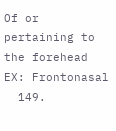Of or pertaining to the forehead EX: Frontonasal
  149.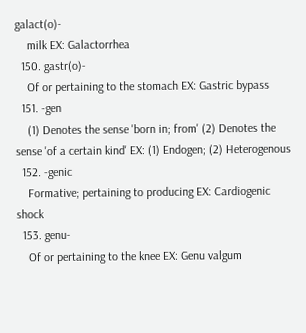galact(o)-
    milk EX: Galactorrhea
  150. gastr(o)-
    Of or pertaining to the stomach EX: Gastric bypass
  151. -gen
    (1) Denotes the sense 'born in; from' (2) Denotes the sense 'of a certain kind' EX: (1) Endogen; (2) Heterogenous
  152. -genic
    Formative; pertaining to producing EX: Cardiogenic shock
  153. genu-
    Of or pertaining to the knee EX: Genu valgum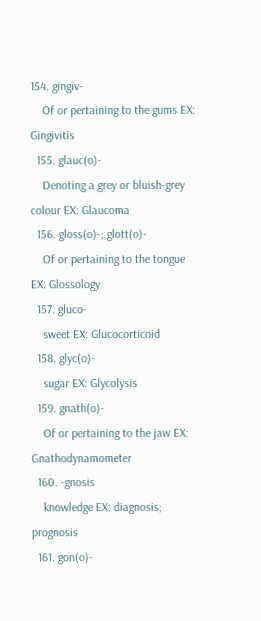154. gingiv-
    Of or pertaining to the gums EX: Gingivitis
  155. glauc(o)-
    Denoting a grey or bluish-grey colour EX: Glaucoma
  156. gloss(o)-; glott(o)-
    Of or pertaining to the tongue EX: Glossology
  157. gluco-
    sweet EX: Glucocorticoid
  158. glyc(o)-
    sugar EX: Glycolysis
  159. gnath(o)-
    Of or pertaining to the jaw EX: Gnathodynamometer
  160. -gnosis
    knowledge EX: diagnosis; prognosis
  161. gon(o)-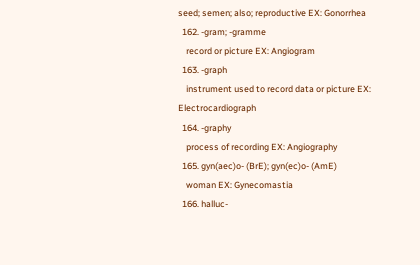seed; semen; also; reproductive EX: Gonorrhea
  162. -gram; -gramme
    record or picture EX: Angiogram
  163. -graph
    instrument used to record data or picture EX: Electrocardiograph
  164. -graphy
    process of recording EX: Angiography
  165. gyn(aec)o- (BrE); gyn(ec)o- (AmE)
    woman EX: Gynecomastia
  166. halluc-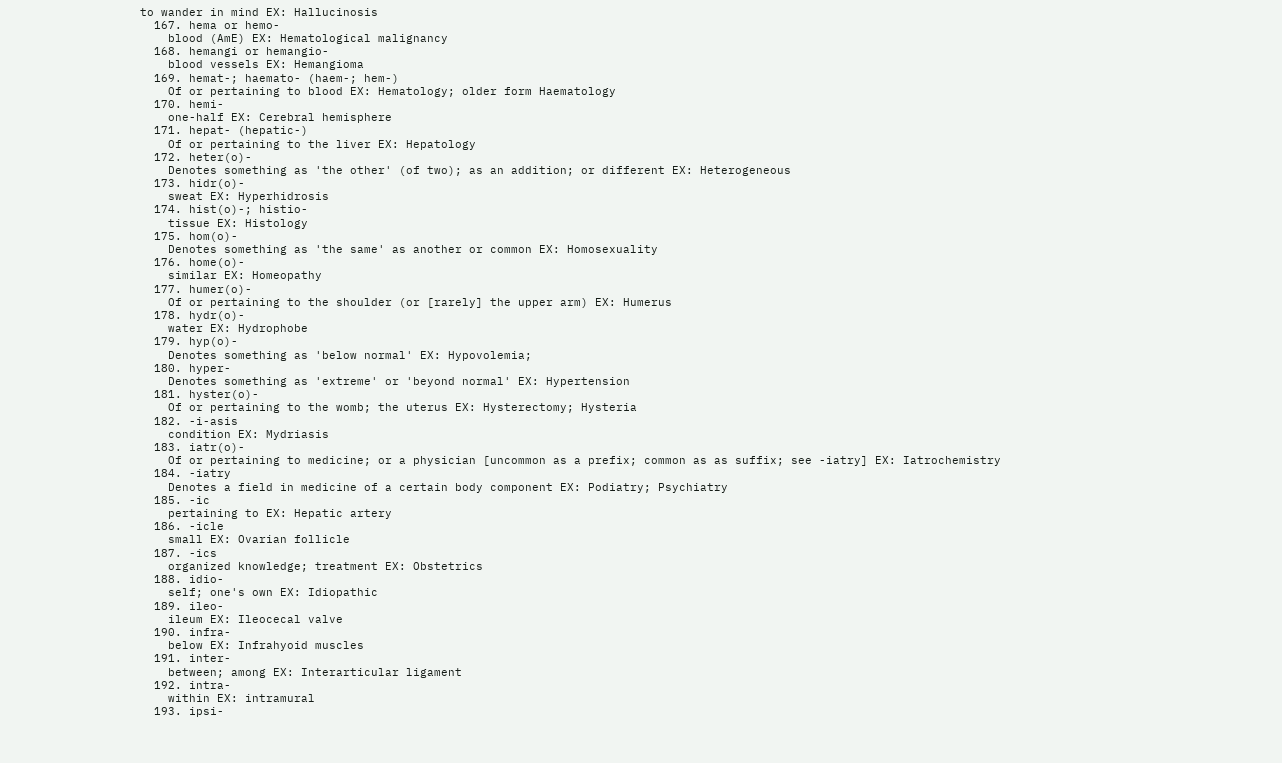to wander in mind EX: Hallucinosis
  167. hema or hemo-
    blood (AmE) EX: Hematological malignancy
  168. hemangi or hemangio-
    blood vessels EX: Hemangioma
  169. hemat-; haemato- (haem-; hem-)
    Of or pertaining to blood EX: Hematology; older form Haematology
  170. hemi-
    one-half EX: Cerebral hemisphere
  171. hepat- (hepatic-)
    Of or pertaining to the liver EX: Hepatology
  172. heter(o)-
    Denotes something as 'the other' (of two); as an addition; or different EX: Heterogeneous
  173. hidr(o)-
    sweat EX: Hyperhidrosis
  174. hist(o)-; histio-
    tissue EX: Histology
  175. hom(o)-
    Denotes something as 'the same' as another or common EX: Homosexuality
  176. home(o)-
    similar EX: Homeopathy
  177. humer(o)-
    Of or pertaining to the shoulder (or [rarely] the upper arm) EX: Humerus
  178. hydr(o)-
    water EX: Hydrophobe
  179. hyp(o)-
    Denotes something as 'below normal' EX: Hypovolemia;
  180. hyper-
    Denotes something as 'extreme' or 'beyond normal' EX: Hypertension
  181. hyster(o)-
    Of or pertaining to the womb; the uterus EX: Hysterectomy; Hysteria
  182. -i-asis
    condition EX: Mydriasis
  183. iatr(o)-
    Of or pertaining to medicine; or a physician [uncommon as a prefix; common as as suffix; see -iatry] EX: Iatrochemistry
  184. -iatry
    Denotes a field in medicine of a certain body component EX: Podiatry; Psychiatry
  185. -ic
    pertaining to EX: Hepatic artery
  186. -icle
    small EX: Ovarian follicle
  187. -ics
    organized knowledge; treatment EX: Obstetrics
  188. idio-
    self; one's own EX: Idiopathic
  189. ileo-
    ileum EX: Ileocecal valve
  190. infra-
    below EX: Infrahyoid muscles
  191. inter-
    between; among EX: Interarticular ligament
  192. intra-
    within EX: intramural
  193. ipsi-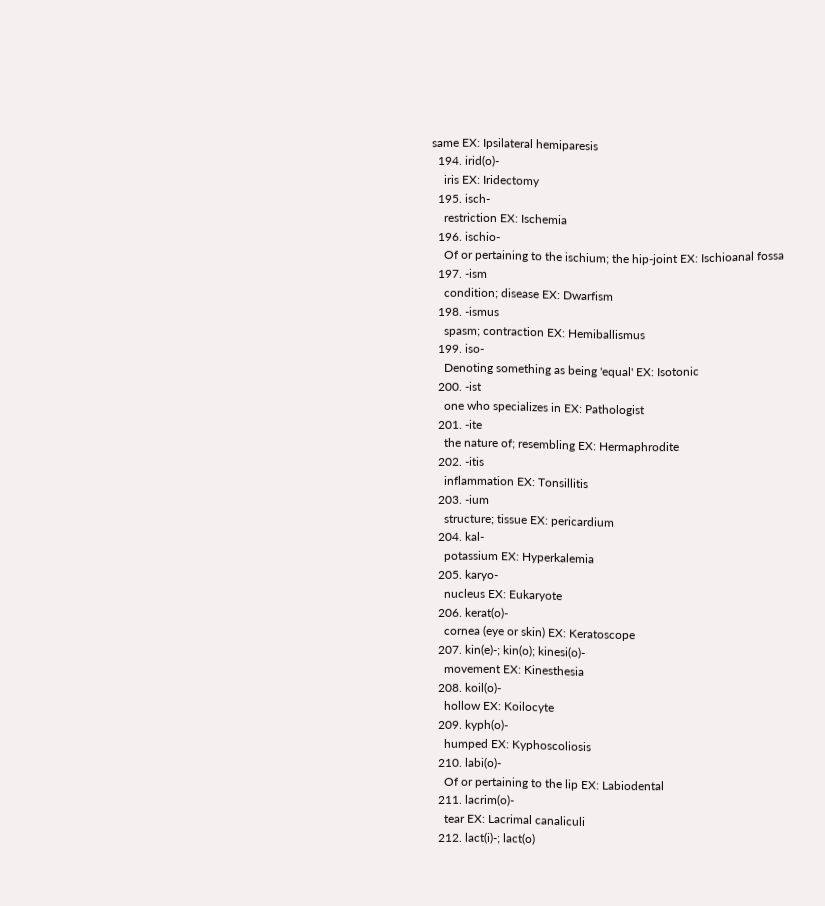same EX: Ipsilateral hemiparesis
  194. irid(o)-
    iris EX: Iridectomy
  195. isch-
    restriction EX: Ischemia
  196. ischio-
    Of or pertaining to the ischium; the hip-joint EX: Ischioanal fossa
  197. -ism
    condition; disease EX: Dwarfism
  198. -ismus
    spasm; contraction EX: Hemiballismus
  199. iso-
    Denoting something as being 'equal' EX: Isotonic
  200. -ist
    one who specializes in EX: Pathologist
  201. -ite
    the nature of; resembling EX: Hermaphrodite
  202. -itis
    inflammation EX: Tonsillitis
  203. -ium
    structure; tissue EX: pericardium
  204. kal-
    potassium EX: Hyperkalemia
  205. karyo-
    nucleus EX: Eukaryote
  206. kerat(o)-
    cornea (eye or skin) EX: Keratoscope
  207. kin(e)-; kin(o); kinesi(o)-
    movement EX: Kinesthesia
  208. koil(o)-
    hollow EX: Koilocyte
  209. kyph(o)-
    humped EX: Kyphoscoliosis
  210. labi(o)-
    Of or pertaining to the lip EX: Labiodental
  211. lacrim(o)-
    tear EX: Lacrimal canaliculi
  212. lact(i)-; lact(o)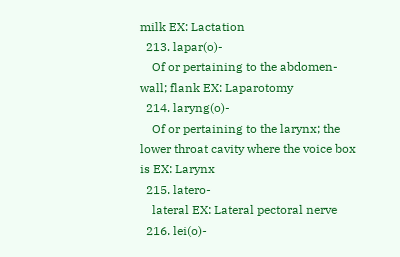milk EX: Lactation
  213. lapar(o)-
    Of or pertaining to the abdomen-wall; flank EX: Laparotomy
  214. laryng(o)-
    Of or pertaining to the larynx; the lower throat cavity where the voice box is EX: Larynx
  215. latero-
    lateral EX: Lateral pectoral nerve
  216. lei(o)-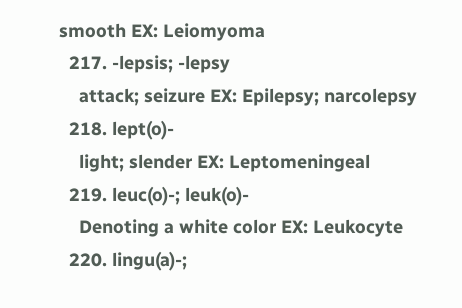smooth EX: Leiomyoma
  217. -lepsis; -lepsy
    attack; seizure EX: Epilepsy; narcolepsy
  218. lept(o)-
    light; slender EX: Leptomeningeal
  219. leuc(o)-; leuk(o)-
    Denoting a white color EX: Leukocyte
  220. lingu(a)-;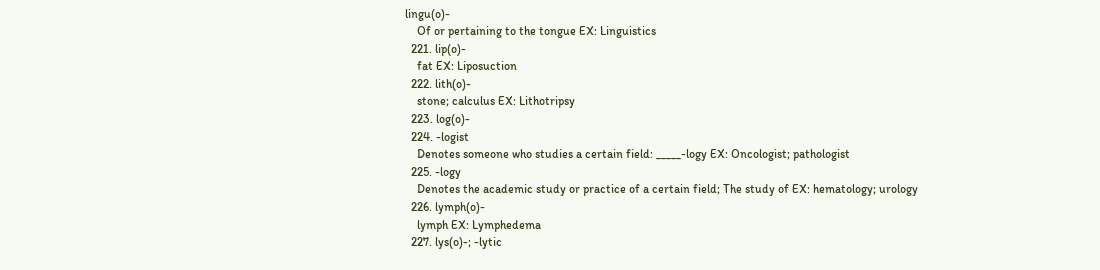lingu(o)-
    Of or pertaining to the tongue EX: Linguistics
  221. lip(o)-
    fat EX: Liposuction
  222. lith(o)-
    stone; calculus EX: Lithotripsy
  223. log(o)-
  224. -logist
    Denotes someone who studies a certain field: _____-logy EX: Oncologist; pathologist
  225. -logy
    Denotes the academic study or practice of a certain field; The study of EX: hematology; urology
  226. lymph(o)-
    lymph EX: Lymphedema
  227. lys(o)-; -lytic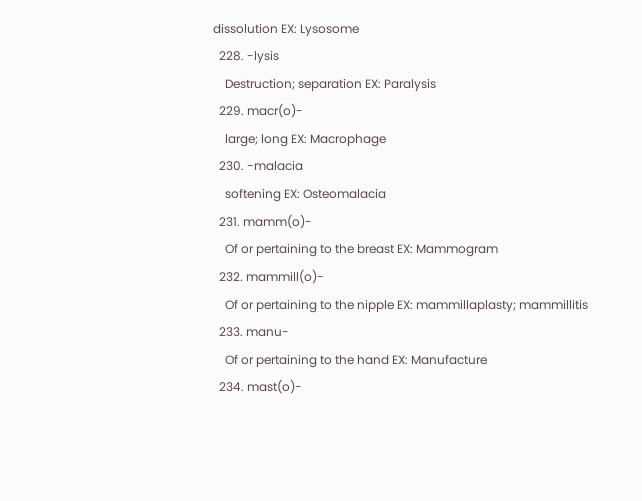dissolution EX: Lysosome
  228. -lysis
    Destruction; separation EX: Paralysis
  229. macr(o)-
    large; long EX: Macrophage
  230. -malacia
    softening EX: Osteomalacia
  231. mamm(o)-
    Of or pertaining to the breast EX: Mammogram
  232. mammill(o)-
    Of or pertaining to the nipple EX: mammillaplasty; mammillitis
  233. manu-
    Of or pertaining to the hand EX: Manufacture
  234. mast(o)-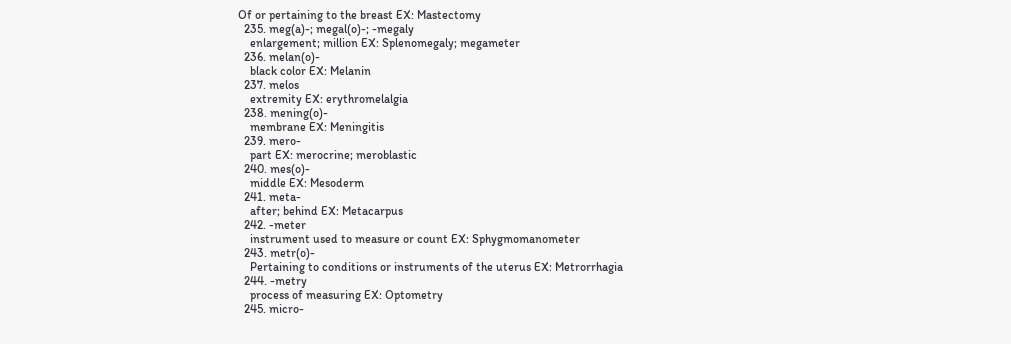Of or pertaining to the breast EX: Mastectomy
  235. meg(a)-; megal(o)-; -megaly
    enlargement; million EX: Splenomegaly; megameter
  236. melan(o)-
    black color EX: Melanin
  237. melos
    extremity EX: erythromelalgia
  238. mening(o)-
    membrane EX: Meningitis
  239. mero-
    part EX: merocrine; meroblastic
  240. mes(o)-
    middle EX: Mesoderm
  241. meta-
    after; behind EX: Metacarpus
  242. -meter
    instrument used to measure or count EX: Sphygmomanometer
  243. metr(o)-
    Pertaining to conditions or instruments of the uterus EX: Metrorrhagia
  244. -metry
    process of measuring EX: Optometry
  245. micro-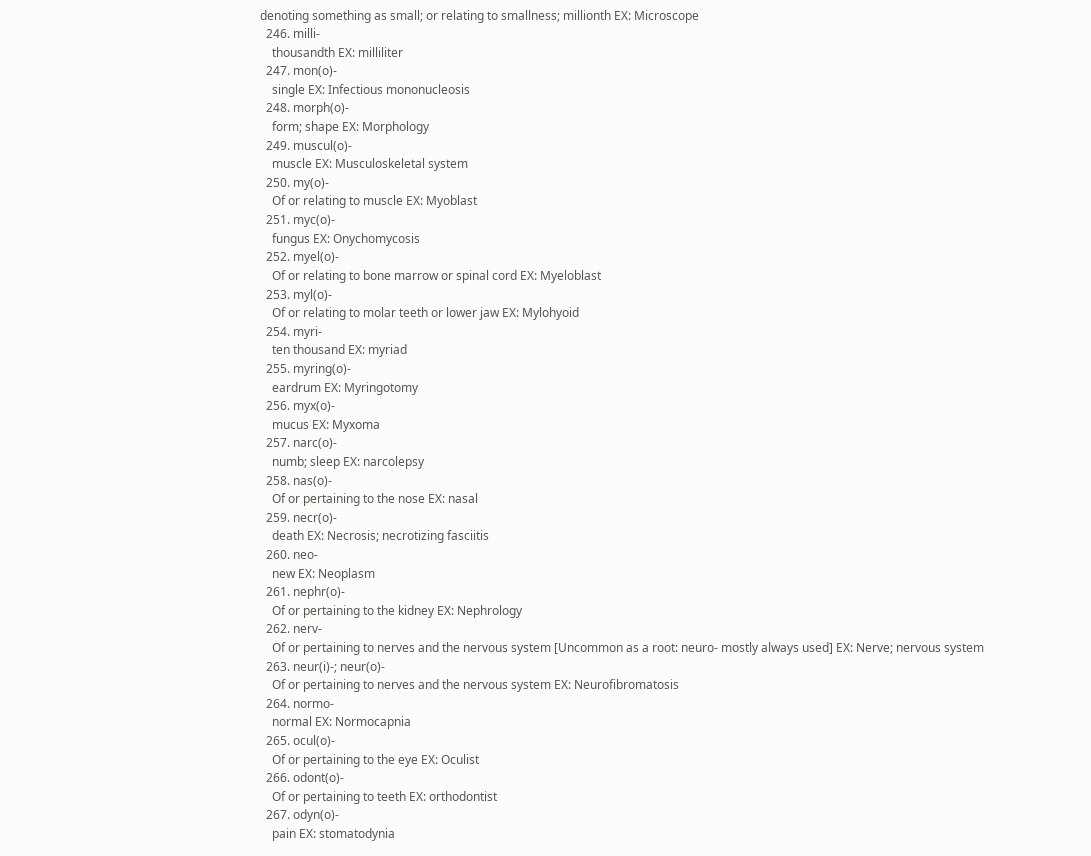denoting something as small; or relating to smallness; millionth EX: Microscope
  246. milli-
    thousandth EX: milliliter
  247. mon(o)-
    single EX: Infectious mononucleosis
  248. morph(o)-
    form; shape EX: Morphology
  249. muscul(o)-
    muscle EX: Musculoskeletal system
  250. my(o)-
    Of or relating to muscle EX: Myoblast
  251. myc(o)-
    fungus EX: Onychomycosis
  252. myel(o)-
    Of or relating to bone marrow or spinal cord EX: Myeloblast
  253. myl(o)-
    Of or relating to molar teeth or lower jaw EX: Mylohyoid
  254. myri-
    ten thousand EX: myriad
  255. myring(o)-
    eardrum EX: Myringotomy
  256. myx(o)-
    mucus EX: Myxoma
  257. narc(o)-
    numb; sleep EX: narcolepsy
  258. nas(o)-
    Of or pertaining to the nose EX: nasal
  259. necr(o)-
    death EX: Necrosis; necrotizing fasciitis
  260. neo-
    new EX: Neoplasm
  261. nephr(o)-
    Of or pertaining to the kidney EX: Nephrology
  262. nerv-
    Of or pertaining to nerves and the nervous system [Uncommon as a root: neuro- mostly always used] EX: Nerve; nervous system
  263. neur(i)-; neur(o)-
    Of or pertaining to nerves and the nervous system EX: Neurofibromatosis
  264. normo-
    normal EX: Normocapnia
  265. ocul(o)-
    Of or pertaining to the eye EX: Oculist
  266. odont(o)-
    Of or pertaining to teeth EX: orthodontist
  267. odyn(o)-
    pain EX: stomatodynia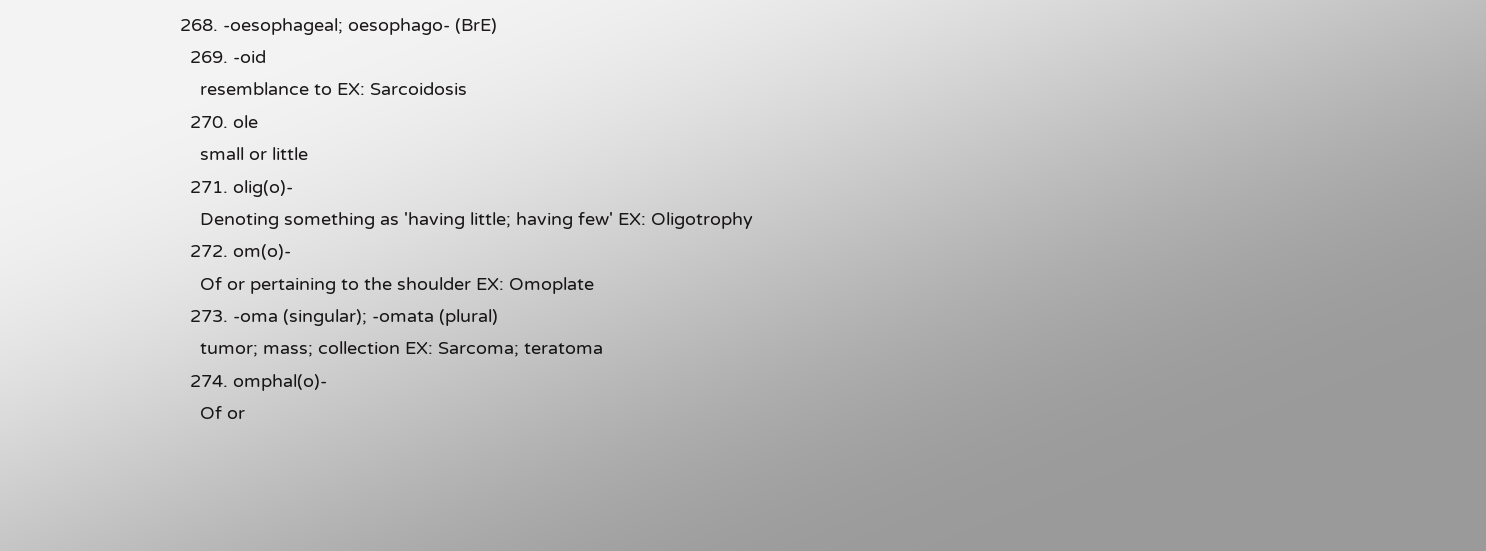268. -oesophageal; oesophago- (BrE)
  269. -oid
    resemblance to EX: Sarcoidosis
  270. ole
    small or little
  271. olig(o)-
    Denoting something as 'having little; having few' EX: Oligotrophy
  272. om(o)-
    Of or pertaining to the shoulder EX: Omoplate
  273. -oma (singular); -omata (plural)
    tumor; mass; collection EX: Sarcoma; teratoma
  274. omphal(o)-
    Of or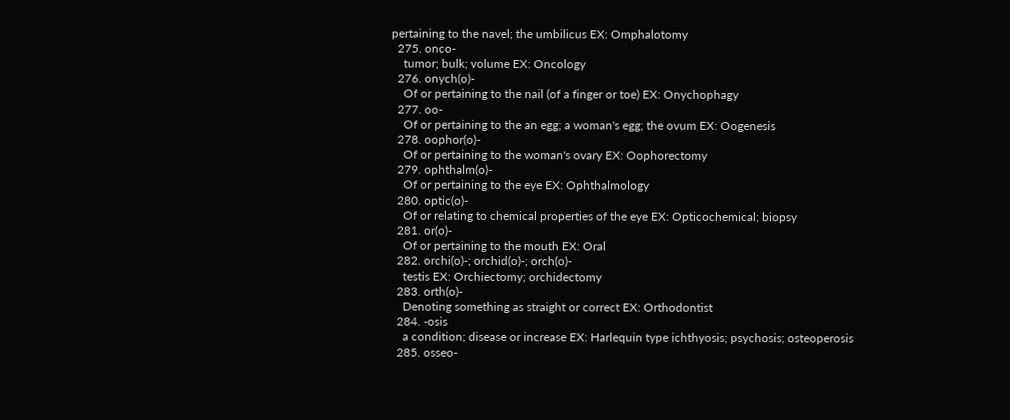pertaining to the navel; the umbilicus EX: Omphalotomy
  275. onco-
    tumor; bulk; volume EX: Oncology
  276. onych(o)-
    Of or pertaining to the nail (of a finger or toe) EX: Onychophagy
  277. oo-
    Of or pertaining to the an egg; a woman's egg; the ovum EX: Oogenesis
  278. oophor(o)-
    Of or pertaining to the woman's ovary EX: Oophorectomy
  279. ophthalm(o)-
    Of or pertaining to the eye EX: Ophthalmology
  280. optic(o)-
    Of or relating to chemical properties of the eye EX: Opticochemical; biopsy
  281. or(o)-
    Of or pertaining to the mouth EX: Oral
  282. orchi(o)-; orchid(o)-; orch(o)-
    testis EX: Orchiectomy; orchidectomy
  283. orth(o)-
    Denoting something as straight or correct EX: Orthodontist
  284. -osis
    a condition; disease or increase EX: Harlequin type ichthyosis; psychosis; osteoperosis
  285. osseo-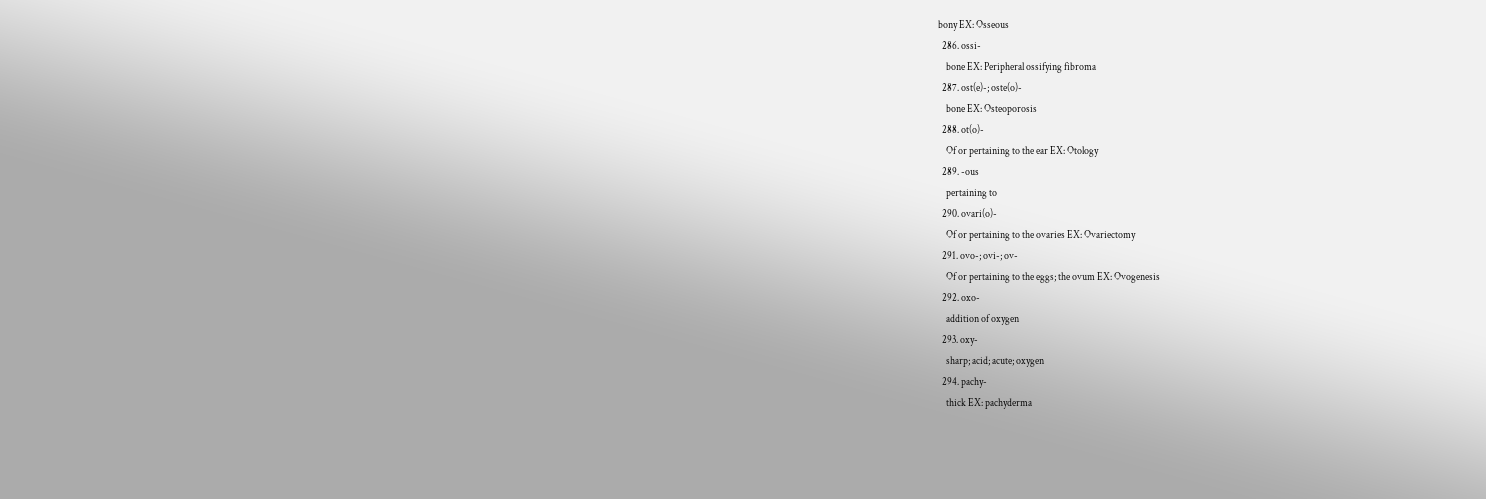bony EX: Osseous
  286. ossi-
    bone EX: Peripheral ossifying fibroma
  287. ost(e)-; oste(o)-
    bone EX: Osteoporosis
  288. ot(o)-
    Of or pertaining to the ear EX: Otology
  289. -ous
    pertaining to
  290. ovari(o)-
    Of or pertaining to the ovaries EX: Ovariectomy
  291. ovo-; ovi-; ov-
    Of or pertaining to the eggs; the ovum EX: Ovogenesis
  292. oxo-
    addition of oxygen
  293. oxy-
    sharp; acid; acute; oxygen
  294. pachy-
    thick EX: pachyderma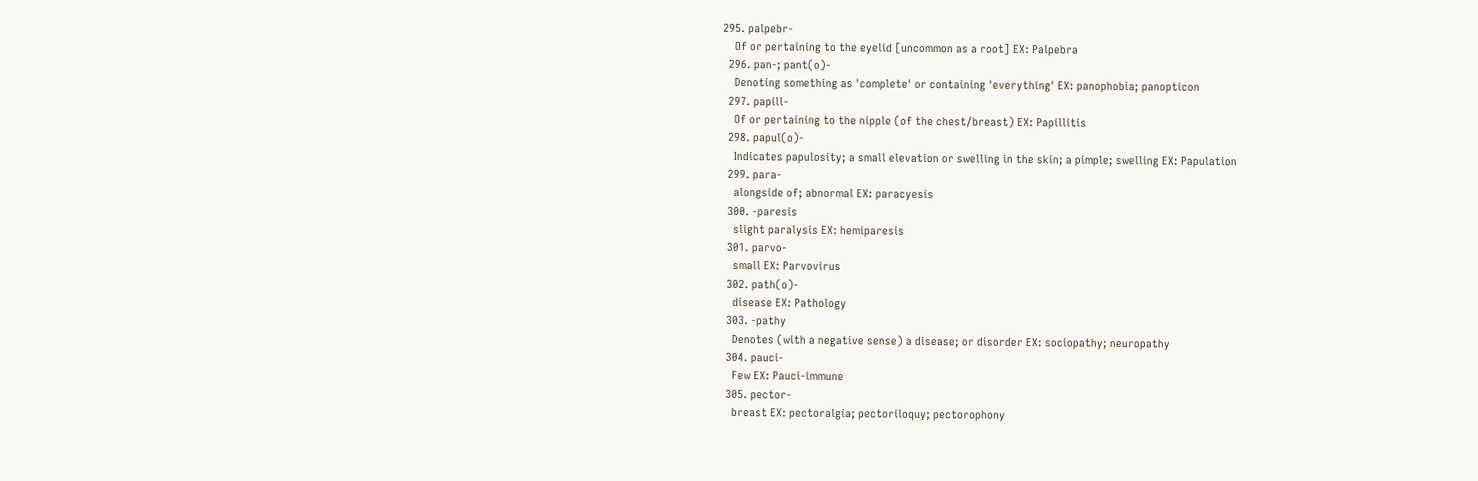295. palpebr-
    Of or pertaining to the eyelid [uncommon as a root] EX: Palpebra
  296. pan-; pant(o)-
    Denoting something as 'complete' or containing 'everything' EX: panophobia; panopticon
  297. papill-
    Of or pertaining to the nipple (of the chest/breast) EX: Papillitis
  298. papul(o)-
    Indicates papulosity; a small elevation or swelling in the skin; a pimple; swelling EX: Papulation
  299. para-
    alongside of; abnormal EX: paracyesis
  300. -paresis
    slight paralysis EX: hemiparesis
  301. parvo-
    small EX: Parvovirus
  302. path(o)-
    disease EX: Pathology
  303. -pathy
    Denotes (with a negative sense) a disease; or disorder EX: sociopathy; neuropathy
  304. pauci-
    Few EX: Pauci-immune
  305. pector-
    breast EX: pectoralgia; pectoriloquy; pectorophony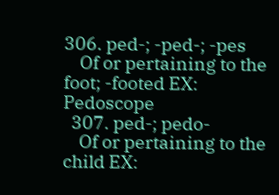306. ped-; -ped-; -pes
    Of or pertaining to the foot; -footed EX: Pedoscope
  307. ped-; pedo-
    Of or pertaining to the child EX: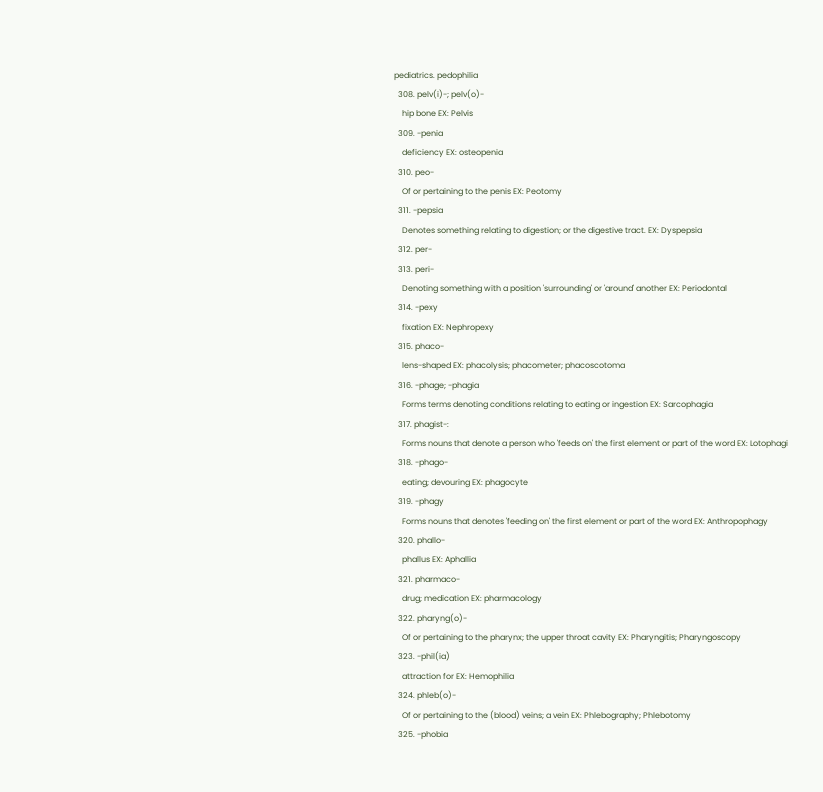pediatrics. pedophilia
  308. pelv(i)-; pelv(o)-
    hip bone EX: Pelvis
  309. -penia
    deficiency EX: osteopenia
  310. peo-
    Of or pertaining to the penis EX: Peotomy
  311. -pepsia
    Denotes something relating to digestion; or the digestive tract. EX: Dyspepsia
  312. per-
  313. peri-
    Denoting something with a position 'surrounding' or 'around' another EX: Periodontal
  314. -pexy
    fixation EX: Nephropexy
  315. phaco-
    lens-shaped EX: phacolysis; phacometer; phacoscotoma
  316. -phage; -phagia
    Forms terms denoting conditions relating to eating or ingestion EX: Sarcophagia
  317. phagist-:
    Forms nouns that denote a person who 'feeds on' the first element or part of the word EX: Lotophagi
  318. -phago-
    eating; devouring EX: phagocyte
  319. -phagy
    Forms nouns that denotes 'feeding on' the first element or part of the word EX: Anthropophagy
  320. phallo-
    phallus EX: Aphallia
  321. pharmaco-
    drug; medication EX: pharmacology
  322. pharyng(o)-
    Of or pertaining to the pharynx; the upper throat cavity EX: Pharyngitis; Pharyngoscopy
  323. -phil(ia)
    attraction for EX: Hemophilia
  324. phleb(o)-
    Of or pertaining to the (blood) veins; a vein EX: Phlebography; Phlebotomy
  325. -phobia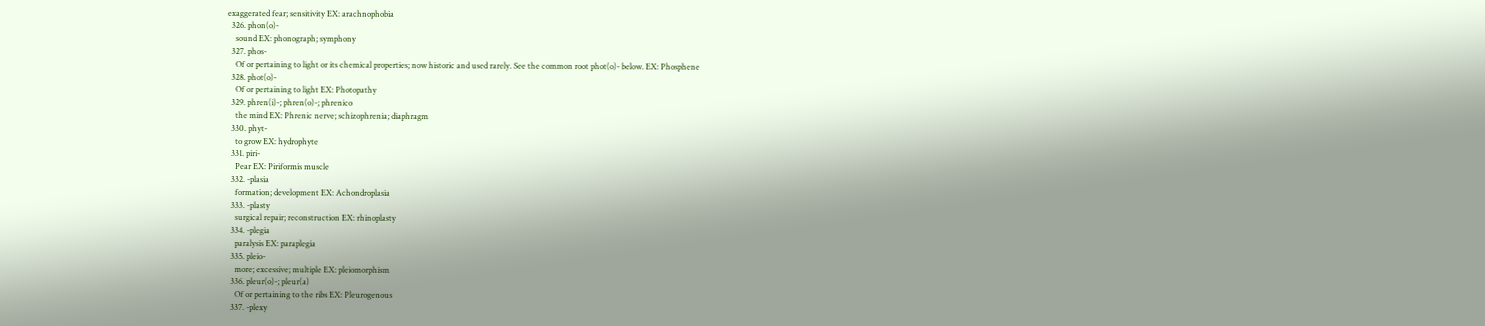exaggerated fear; sensitivity EX: arachnophobia
  326. phon(o)-
    sound EX: phonograph; symphony
  327. phos-
    Of or pertaining to light or its chemical properties; now historic and used rarely. See the common root phot(o)- below. EX: Phosphene
  328. phot(o)-
    Of or pertaining to light EX: Photopathy
  329. phren(i)-; phren(o)-; phrenico
    the mind EX: Phrenic nerve; schizophrenia; diaphragm
  330. phyt-
    to grow EX: hydrophyte
  331. piri-
    Pear EX: Piriformis muscle
  332. -plasia
    formation; development EX: Achondroplasia
  333. -plasty
    surgical repair; reconstruction EX: rhinoplasty
  334. -plegia
    paralysis EX: paraplegia
  335. pleio-
    more; excessive; multiple EX: pleiomorphism
  336. pleur(o)-; pleur(a)
    Of or pertaining to the ribs EX: Pleurogenous
  337. -plexy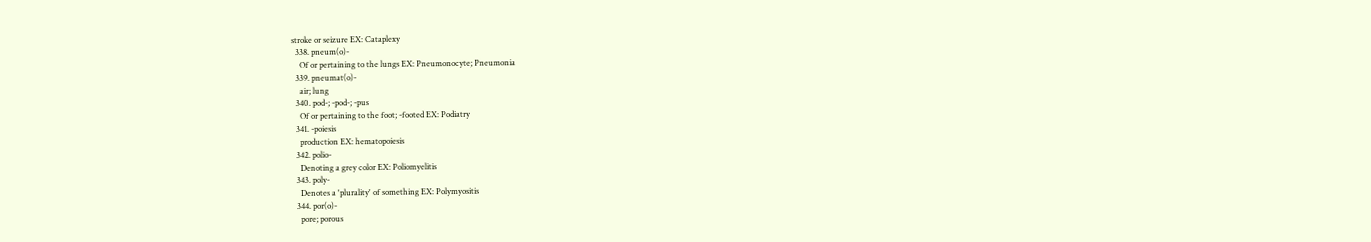stroke or seizure EX: Cataplexy
  338. pneum(o)-
    Of or pertaining to the lungs EX: Pneumonocyte; Pneumonia
  339. pneumat(o)-
    air; lung
  340. pod-; -pod-; -pus
    Of or pertaining to the foot; -footed EX: Podiatry
  341. -poiesis
    production EX: hematopoiesis
  342. polio-
    Denoting a grey color EX: Poliomyelitis
  343. poly-
    Denotes a 'plurality' of something EX: Polymyositis
  344. por(o)-
    pore; porous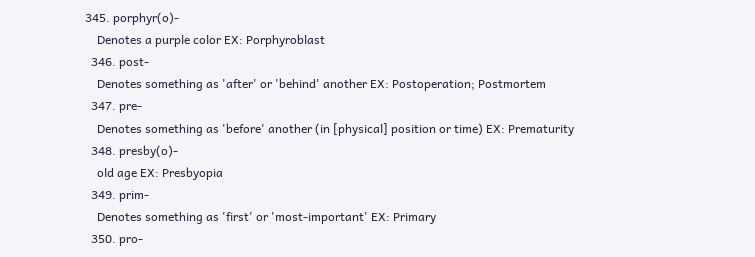345. porphyr(o)-
    Denotes a purple color EX: Porphyroblast
  346. post-
    Denotes something as 'after' or 'behind' another EX: Postoperation; Postmortem
  347. pre-
    Denotes something as 'before' another (in [physical] position or time) EX: Prematurity
  348. presby(o)-
    old age EX: Presbyopia
  349. prim-
    Denotes something as 'first' or 'most-important' EX: Primary
  350. pro-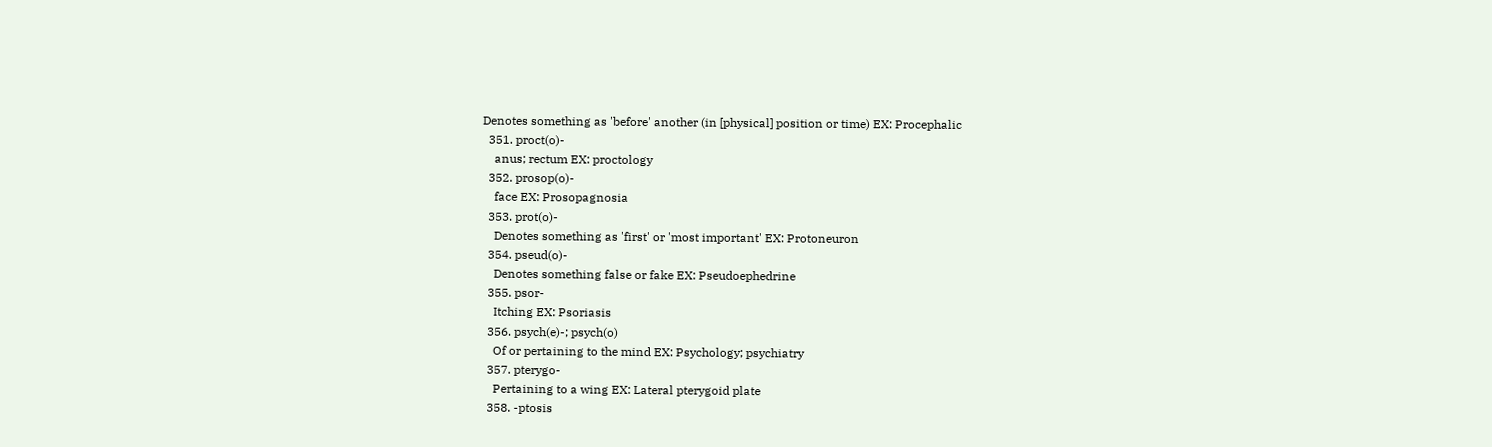Denotes something as 'before' another (in [physical] position or time) EX: Procephalic
  351. proct(o)-
    anus; rectum EX: proctology
  352. prosop(o)-
    face EX: Prosopagnosia
  353. prot(o)-
    Denotes something as 'first' or 'most important' EX: Protoneuron
  354. pseud(o)-
    Denotes something false or fake EX: Pseudoephedrine
  355. psor-
    Itching EX: Psoriasis
  356. psych(e)-; psych(o)
    Of or pertaining to the mind EX: Psychology; psychiatry
  357. pterygo-
    Pertaining to a wing EX: Lateral pterygoid plate
  358. -ptosis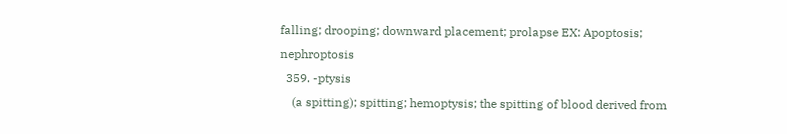falling; drooping; downward placement; prolapse EX: Apoptosis; nephroptosis
  359. -ptysis
    (a spitting); spitting; hemoptysis; the spitting of blood derived from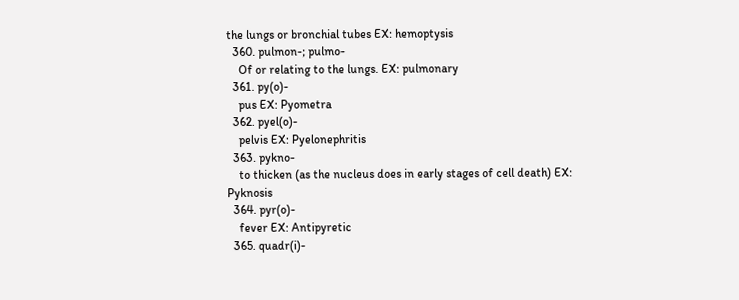the lungs or bronchial tubes EX: hemoptysis
  360. pulmon-; pulmo-
    Of or relating to the lungs. EX: pulmonary
  361. py(o)-
    pus EX: Pyometra
  362. pyel(o)-
    pelvis EX: Pyelonephritis
  363. pykno-
    to thicken (as the nucleus does in early stages of cell death) EX: Pyknosis
  364. pyr(o)-
    fever EX: Antipyretic
  365. quadr(i)-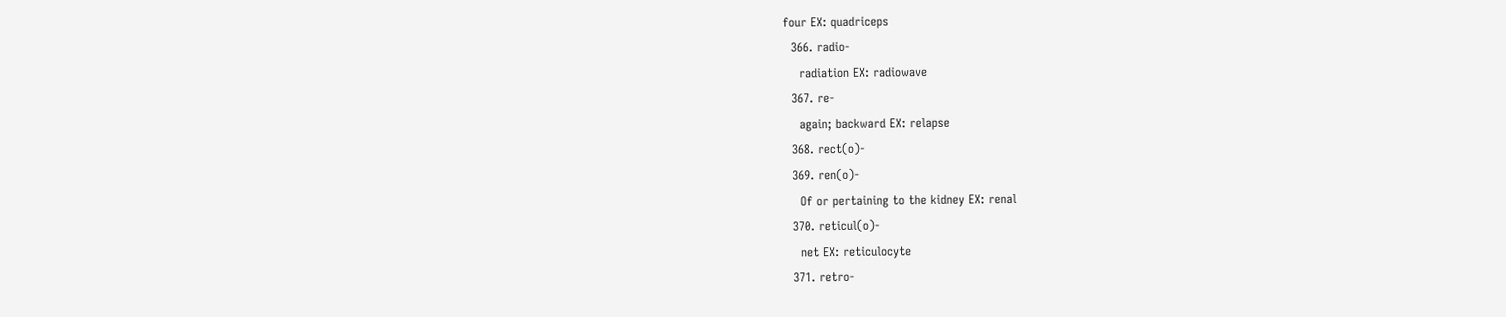four EX: quadriceps
  366. radio-
    radiation EX: radiowave
  367. re-
    again; backward EX: relapse
  368. rect(o)-
  369. ren(o)-
    Of or pertaining to the kidney EX: renal
  370. reticul(o)-
    net EX: reticulocyte
  371. retro-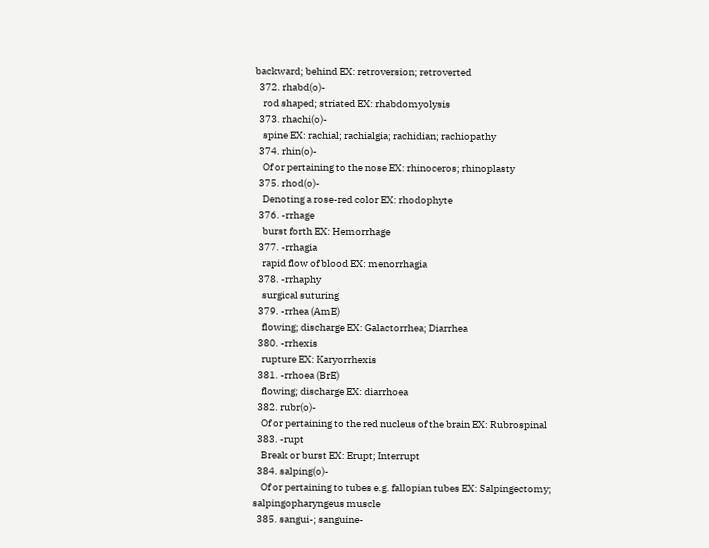backward; behind EX: retroversion; retroverted
  372. rhabd(o)-
    rod shaped; striated EX: rhabdomyolysis
  373. rhachi(o)-
    spine EX: rachial; rachialgia; rachidian; rachiopathy
  374. rhin(o)-
    Of or pertaining to the nose EX: rhinoceros; rhinoplasty
  375. rhod(o)-
    Denoting a rose-red color EX: rhodophyte
  376. -rrhage
    burst forth EX: Hemorrhage
  377. -rrhagia
    rapid flow of blood EX: menorrhagia
  378. -rrhaphy
    surgical suturing
  379. -rrhea (AmE)
    flowing; discharge EX: Galactorrhea; Diarrhea
  380. -rrhexis
    rupture EX: Karyorrhexis
  381. -rrhoea (BrE)
    flowing; discharge EX: diarrhoea
  382. rubr(o)-
    Of or pertaining to the red nucleus of the brain EX: Rubrospinal
  383. -rupt
    Break or burst EX: Erupt; Interrupt
  384. salping(o)-
    Of or pertaining to tubes e.g. fallopian tubes EX: Salpingectomy; salpingopharyngeus muscle
  385. sangui-; sanguine-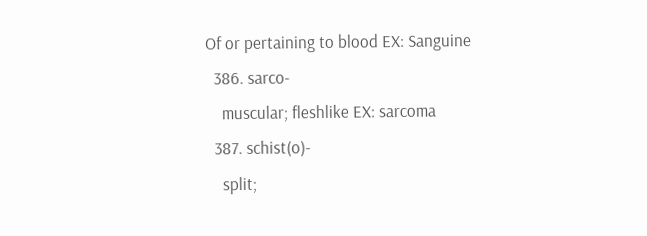Of or pertaining to blood EX: Sanguine
  386. sarco-
    muscular; fleshlike EX: sarcoma
  387. schist(o)-
    split;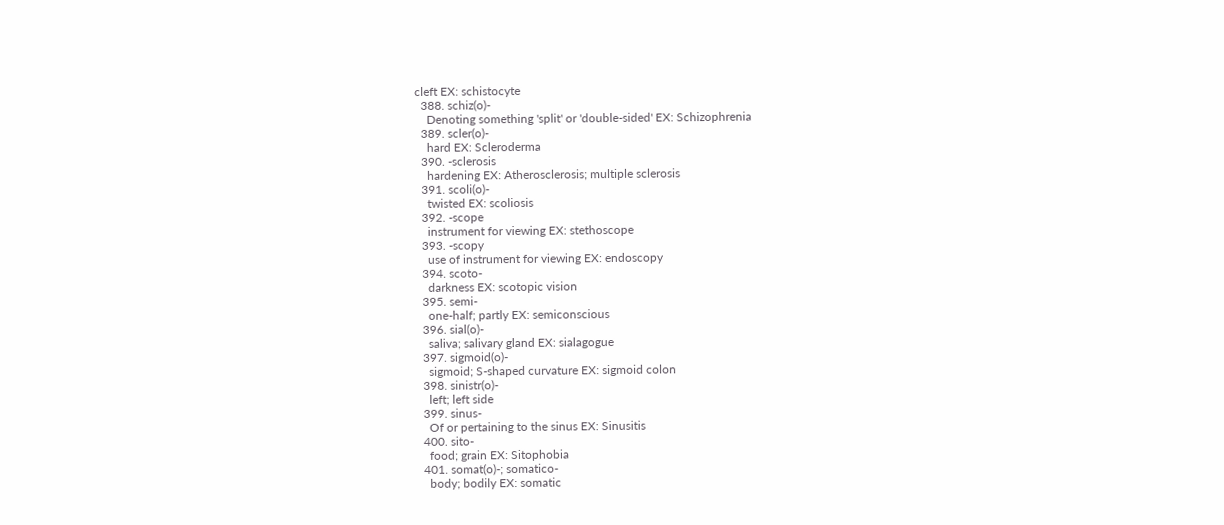cleft EX: schistocyte
  388. schiz(o)-
    Denoting something 'split' or 'double-sided' EX: Schizophrenia
  389. scler(o)-
    hard EX: Scleroderma
  390. -sclerosis
    hardening EX: Atherosclerosis; multiple sclerosis
  391. scoli(o)-
    twisted EX: scoliosis
  392. -scope
    instrument for viewing EX: stethoscope
  393. -scopy
    use of instrument for viewing EX: endoscopy
  394. scoto-
    darkness EX: scotopic vision
  395. semi-
    one-half; partly EX: semiconscious
  396. sial(o)-
    saliva; salivary gland EX: sialagogue
  397. sigmoid(o)-
    sigmoid; S-shaped curvature EX: sigmoid colon
  398. sinistr(o)-
    left; left side
  399. sinus-
    Of or pertaining to the sinus EX: Sinusitis
  400. sito-
    food; grain EX: Sitophobia
  401. somat(o)-; somatico-
    body; bodily EX: somatic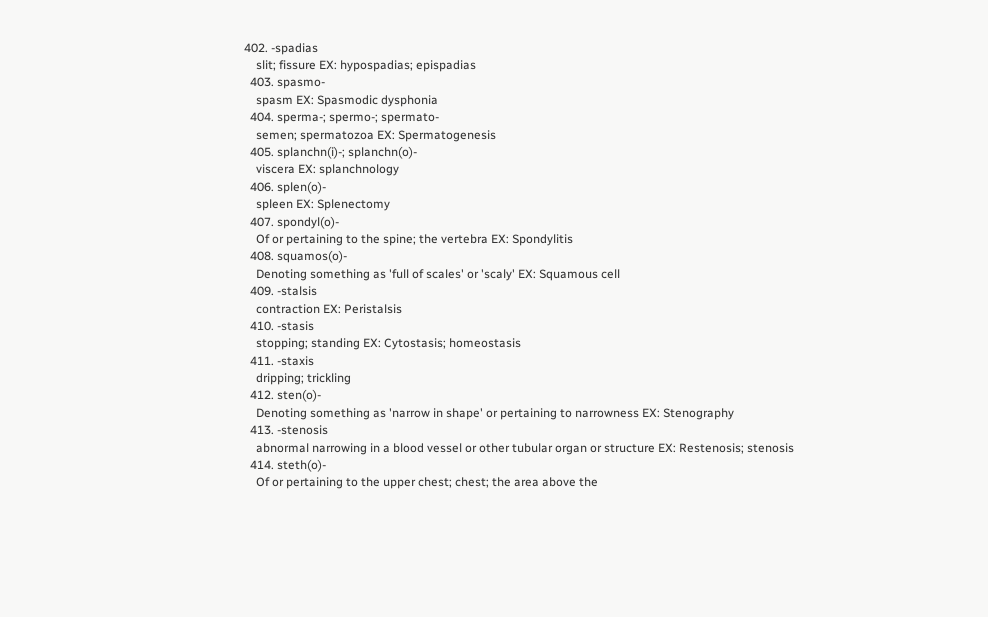402. -spadias
    slit; fissure EX: hypospadias; epispadias
  403. spasmo-
    spasm EX: Spasmodic dysphonia
  404. sperma-; spermo-; spermato-
    semen; spermatozoa EX: Spermatogenesis
  405. splanchn(i)-; splanchn(o)-
    viscera EX: splanchnology
  406. splen(o)-
    spleen EX: Splenectomy
  407. spondyl(o)-
    Of or pertaining to the spine; the vertebra EX: Spondylitis
  408. squamos(o)-
    Denoting something as 'full of scales' or 'scaly' EX: Squamous cell
  409. -stalsis
    contraction EX: Peristalsis
  410. -stasis
    stopping; standing EX: Cytostasis; homeostasis
  411. -staxis
    dripping; trickling
  412. sten(o)-
    Denoting something as 'narrow in shape' or pertaining to narrowness EX: Stenography
  413. -stenosis
    abnormal narrowing in a blood vessel or other tubular organ or structure EX: Restenosis; stenosis
  414. steth(o)-
    Of or pertaining to the upper chest; chest; the area above the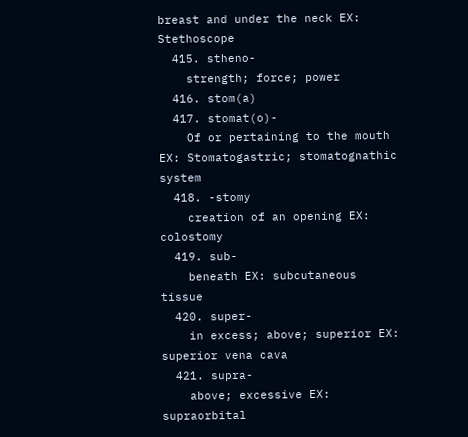breast and under the neck EX: Stethoscope
  415. stheno-
    strength; force; power
  416. stom(a)
  417. stomat(o)-
    Of or pertaining to the mouth EX: Stomatogastric; stomatognathic system
  418. -stomy
    creation of an opening EX: colostomy
  419. sub-
    beneath EX: subcutaneous tissue
  420. super-
    in excess; above; superior EX: superior vena cava
  421. supra-
    above; excessive EX: supraorbital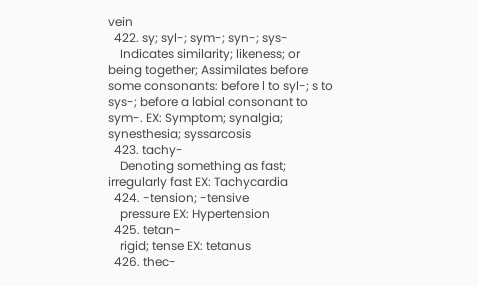vein
  422. sy; syl-; sym-; syn-; sys-
    Indicates similarity; likeness; or being together; Assimilates before some consonants: before l to syl-; s to sys-; before a labial consonant to sym-. EX: Symptom; synalgia; synesthesia; syssarcosis
  423. tachy-
    Denoting something as fast; irregularly fast EX: Tachycardia
  424. -tension; -tensive
    pressure EX: Hypertension
  425. tetan-
    rigid; tense EX: tetanus
  426. thec-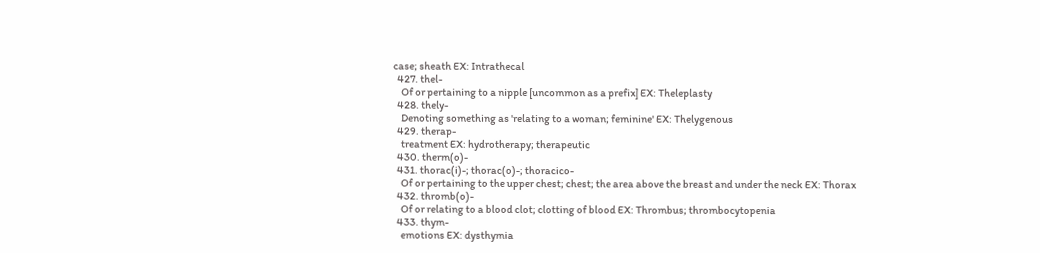case; sheath EX: Intrathecal
  427. thel-
    Of or pertaining to a nipple [uncommon as a prefix] EX: Theleplasty
  428. thely-
    Denoting something as 'relating to a woman; feminine' EX: Thelygenous
  429. therap-
    treatment EX: hydrotherapy; therapeutic
  430. therm(o)-
  431. thorac(i)-; thorac(o)-; thoracico-
    Of or pertaining to the upper chest; chest; the area above the breast and under the neck EX: Thorax
  432. thromb(o)-
    Of or relating to a blood clot; clotting of blood EX: Thrombus; thrombocytopenia
  433. thym-
    emotions EX: dysthymia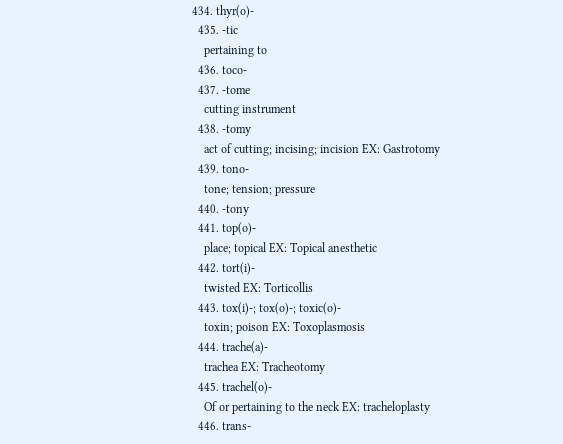434. thyr(o)-
  435. -tic
    pertaining to
  436. toco-
  437. -tome
    cutting instrument
  438. -tomy
    act of cutting; incising; incision EX: Gastrotomy
  439. tono-
    tone; tension; pressure
  440. -tony
  441. top(o)-
    place; topical EX: Topical anesthetic
  442. tort(i)-
    twisted EX: Torticollis
  443. tox(i)-; tox(o)-; toxic(o)-
    toxin; poison EX: Toxoplasmosis
  444. trache(a)-
    trachea EX: Tracheotomy
  445. trachel(o)-
    Of or pertaining to the neck EX: tracheloplasty
  446. trans-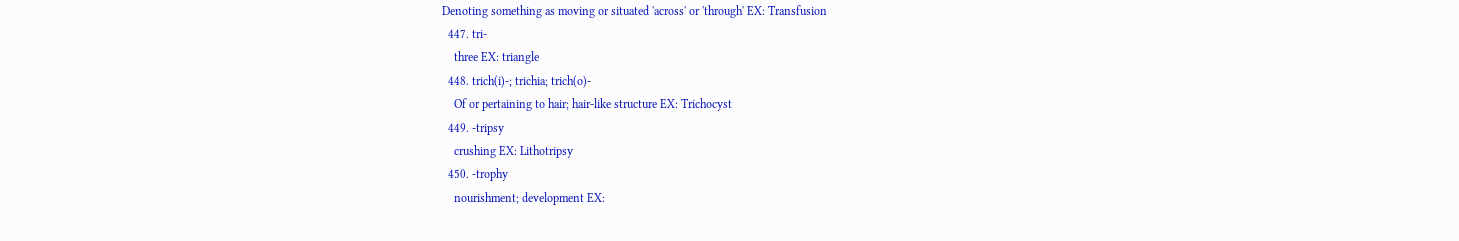Denoting something as moving or situated 'across' or 'through' EX: Transfusion
  447. tri-
    three EX: triangle
  448. trich(i)-; trichia; trich(o)-
    Of or pertaining to hair; hair-like structure EX: Trichocyst
  449. -tripsy
    crushing EX: Lithotripsy
  450. -trophy
    nourishment; development EX: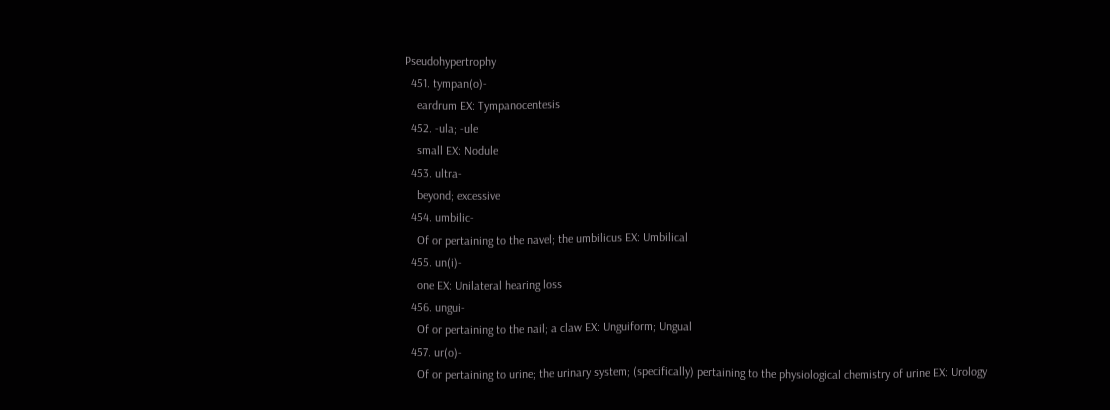Pseudohypertrophy
  451. tympan(o)-
    eardrum EX: Tympanocentesis
  452. -ula; -ule
    small EX: Nodule
  453. ultra-
    beyond; excessive
  454. umbilic-
    Of or pertaining to the navel; the umbilicus EX: Umbilical
  455. un(i)-
    one EX: Unilateral hearing loss
  456. ungui-
    Of or pertaining to the nail; a claw EX: Unguiform; Ungual
  457. ur(o)-
    Of or pertaining to urine; the urinary system; (specifically) pertaining to the physiological chemistry of urine EX: Urology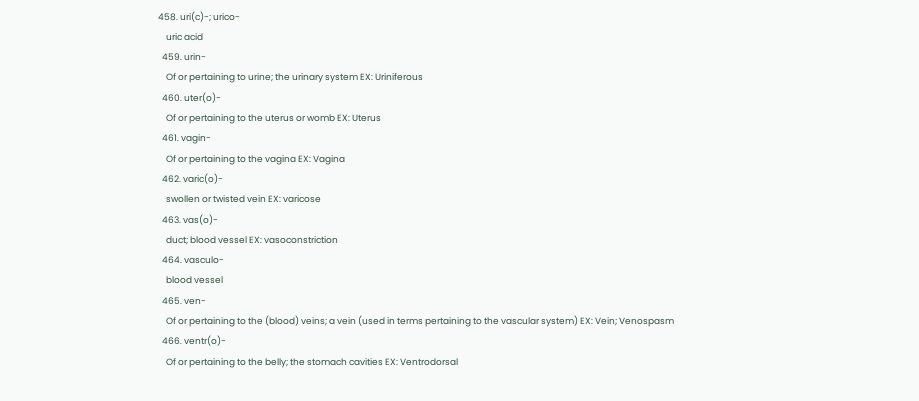458. uri(c)-; urico-
    uric acid
  459. urin-
    Of or pertaining to urine; the urinary system EX: Uriniferous
  460. uter(o)-
    Of or pertaining to the uterus or womb EX: Uterus
  461. vagin-
    Of or pertaining to the vagina EX: Vagina
  462. varic(o)-
    swollen or twisted vein EX: varicose
  463. vas(o)-
    duct; blood vessel EX: vasoconstriction
  464. vasculo-
    blood vessel
  465. ven-
    Of or pertaining to the (blood) veins; a vein (used in terms pertaining to the vascular system) EX: Vein; Venospasm
  466. ventr(o)-
    Of or pertaining to the belly; the stomach cavities EX: Ventrodorsal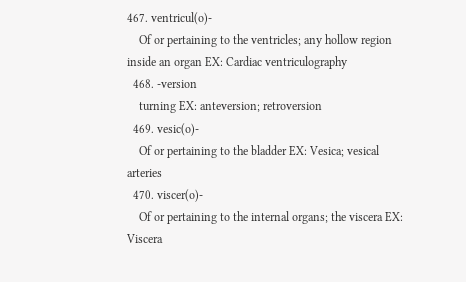467. ventricul(o)-
    Of or pertaining to the ventricles; any hollow region inside an organ EX: Cardiac ventriculography
  468. -version
    turning EX: anteversion; retroversion
  469. vesic(o)-
    Of or pertaining to the bladder EX: Vesica; vesical arteries
  470. viscer(o)-
    Of or pertaining to the internal organs; the viscera EX: Viscera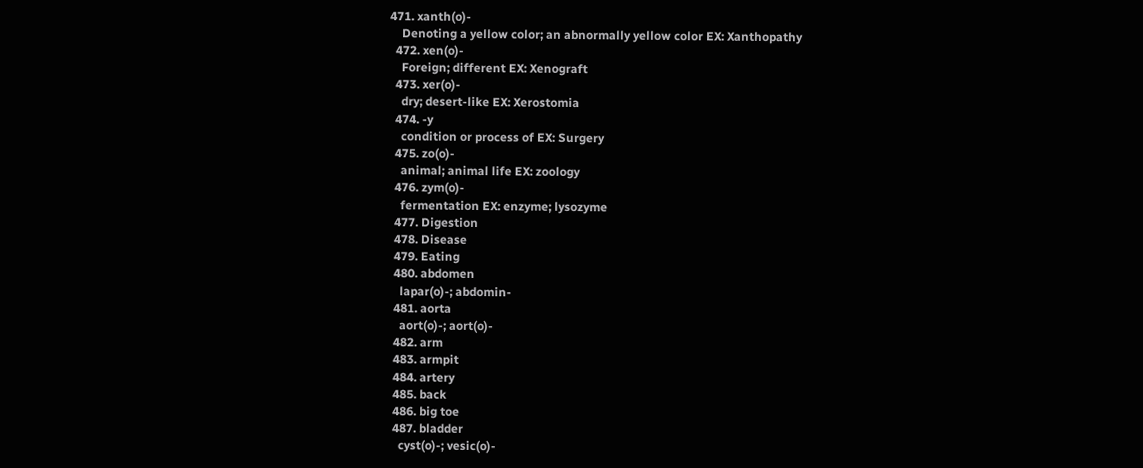471. xanth(o)-
    Denoting a yellow color; an abnormally yellow color EX: Xanthopathy
  472. xen(o)-
    Foreign; different EX: Xenograft
  473. xer(o)-
    dry; desert-like EX: Xerostomia
  474. -y
    condition or process of EX: Surgery
  475. zo(o)-
    animal; animal life EX: zoology
  476. zym(o)-
    fermentation EX: enzyme; lysozyme
  477. Digestion
  478. Disease
  479. Eating
  480. abdomen
    lapar(o)-; abdomin-
  481. aorta
    aort(o)-; aort(o)-
  482. arm
  483. armpit
  484. artery
  485. back
  486. big toe
  487. bladder
    cyst(o)-; vesic(o)-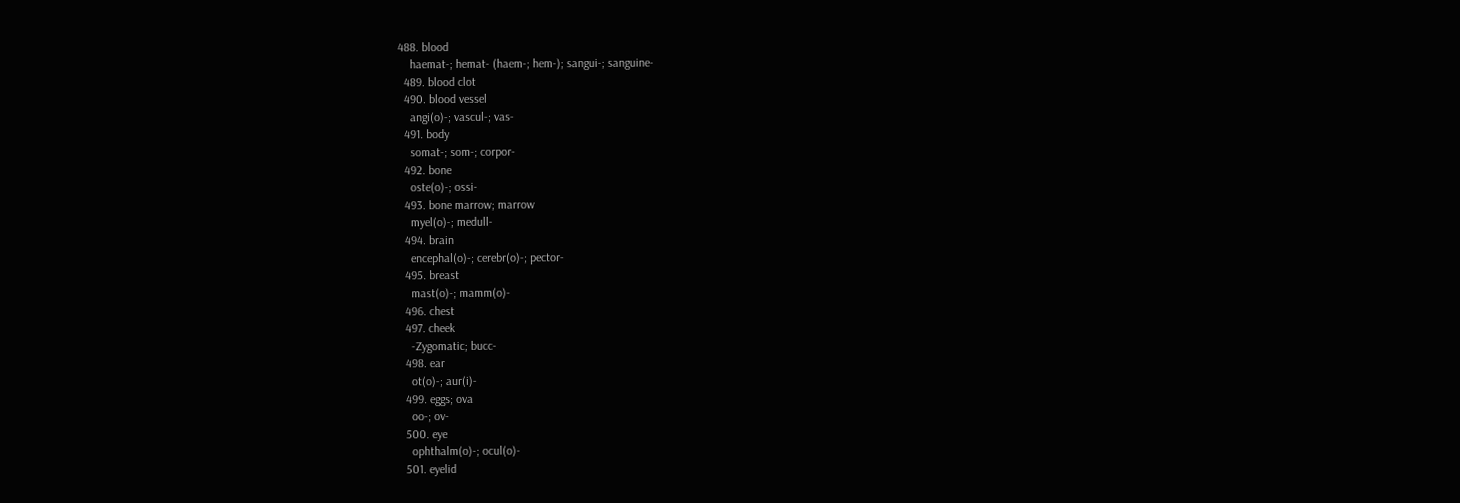488. blood
    haemat-; hemat- (haem-; hem-); sangui-; sanguine-
  489. blood clot
  490. blood vessel
    angi(o)-; vascul-; vas-
  491. body
    somat-; som-; corpor-
  492. bone
    oste(o)-; ossi-
  493. bone marrow; marrow
    myel(o)-; medull-
  494. brain
    encephal(o)-; cerebr(o)-; pector-
  495. breast
    mast(o)-; mamm(o)-
  496. chest
  497. cheek
    -Zygomatic; bucc-
  498. ear
    ot(o)-; aur(i)-
  499. eggs; ova
    oo-; ov-
  500. eye
    ophthalm(o)-; ocul(o)-
  501. eyelid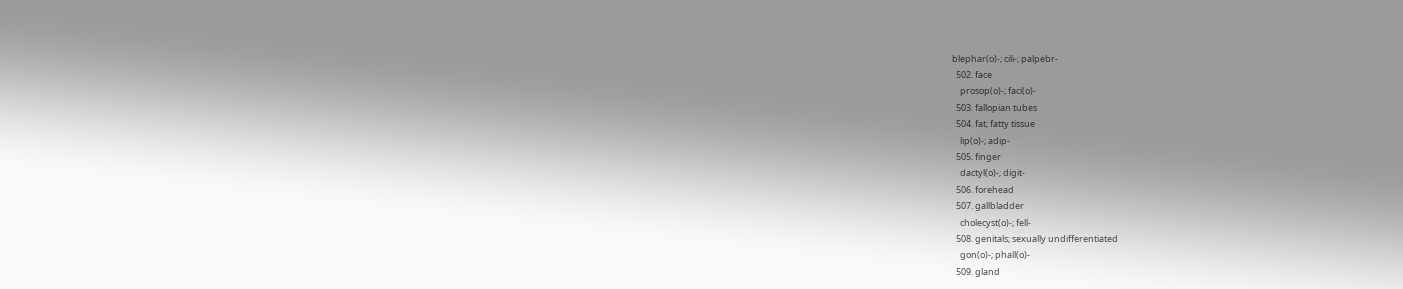blephar(o)-; cili-; palpebr-
  502. face
    prosop(o)-; faci(o)-
  503. fallopian tubes
  504. fat; fatty tissue
    lip(o)-; adip-
  505. finger
    dactyl(o)-; digit-
  506. forehead
  507. gallbladder
    cholecyst(o)-; fell-
  508. genitals; sexually undifferentiated
    gon(o)-; phall(o)-
  509. gland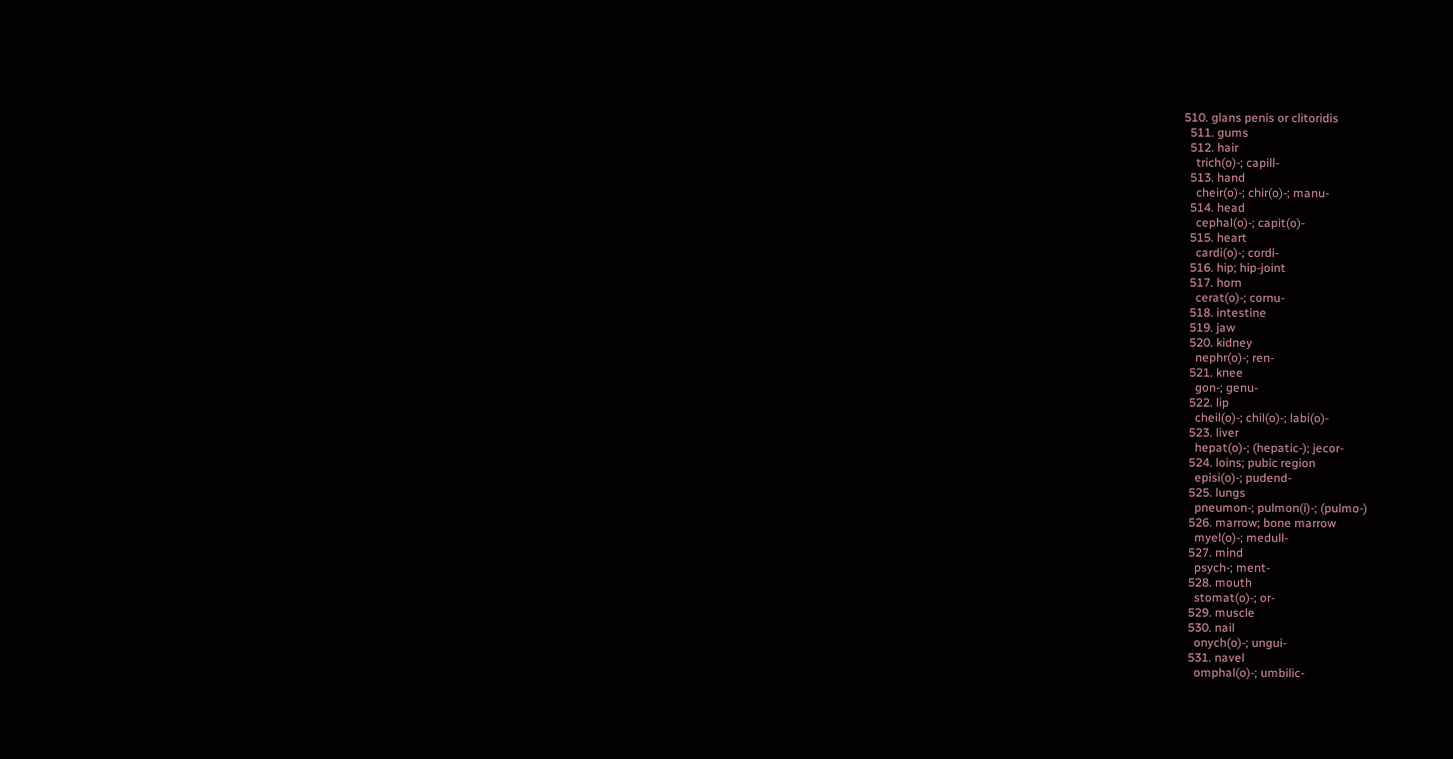510. glans penis or clitoridis
  511. gums
  512. hair
    trich(o)-; capill-
  513. hand
    cheir(o)-; chir(o)-; manu-
  514. head
    cephal(o)-; capit(o)-
  515. heart
    cardi(o)-; cordi-
  516. hip; hip-joint
  517. horn
    cerat(o)-; cornu-
  518. intestine
  519. jaw
  520. kidney
    nephr(o)-; ren-
  521. knee
    gon-; genu-
  522. lip
    cheil(o)-; chil(o)-; labi(o)-
  523. liver
    hepat(o)-; (hepatic-); jecor-
  524. loins; pubic region
    episi(o)-; pudend-
  525. lungs
    pneumon-; pulmon(i)-; (pulmo-)
  526. marrow; bone marrow
    myel(o)-; medull-
  527. mind
    psych-; ment-
  528. mouth
    stomat(o)-; or-
  529. muscle
  530. nail
    onych(o)-; ungui-
  531. navel
    omphal(o)-; umbilic-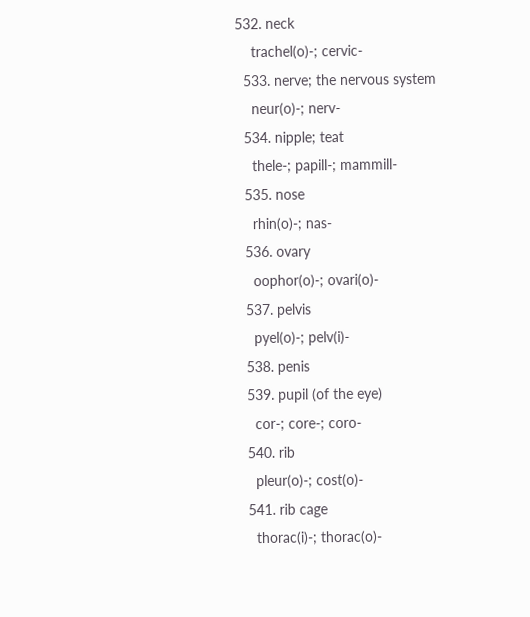532. neck
    trachel(o)-; cervic-
  533. nerve; the nervous system
    neur(o)-; nerv-
  534. nipple; teat
    thele-; papill-; mammill-
  535. nose
    rhin(o)-; nas-
  536. ovary
    oophor(o)-; ovari(o)-
  537. pelvis
    pyel(o)-; pelv(i)-
  538. penis
  539. pupil (of the eye)
    cor-; core-; coro-
  540. rib
    pleur(o)-; cost(o)-
  541. rib cage
    thorac(i)-; thorac(o)-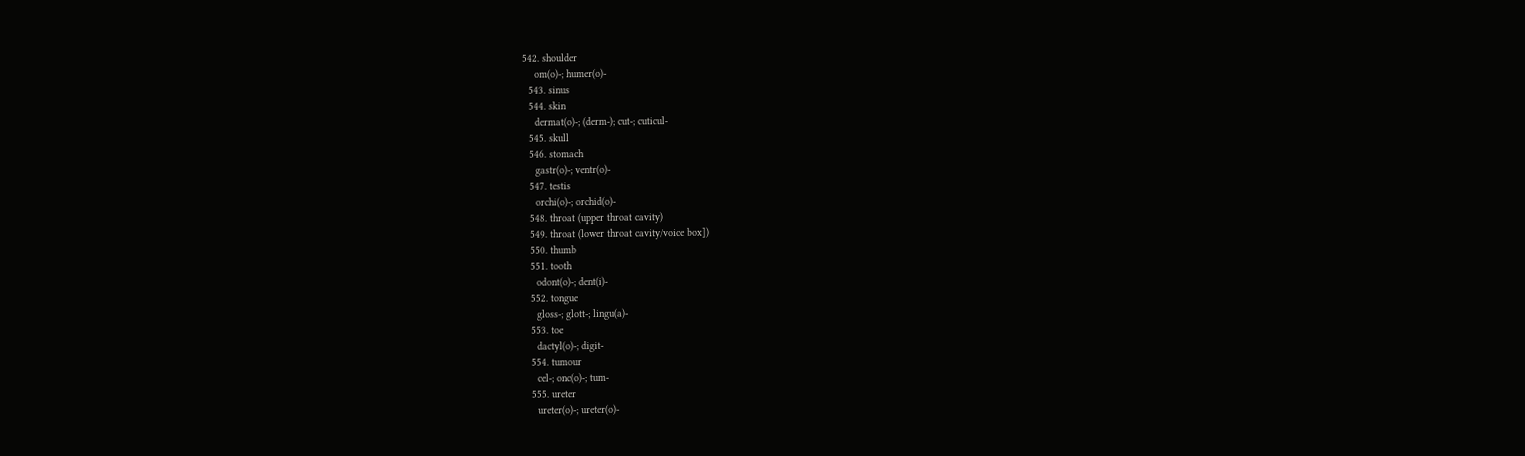542. shoulder
    om(o)-; humer(o)-
  543. sinus
  544. skin
    dermat(o)-; (derm-); cut-; cuticul-
  545. skull
  546. stomach
    gastr(o)-; ventr(o)-
  547. testis
    orchi(o)-; orchid(o)-
  548. throat (upper throat cavity)
  549. throat (lower throat cavity/voice box])
  550. thumb
  551. tooth
    odont(o)-; dent(i)-
  552. tongue
    gloss-; glott-; lingu(a)-
  553. toe
    dactyl(o)-; digit-
  554. tumour
    cel-; onc(o)-; tum-
  555. ureter
    ureter(o)-; ureter(o)-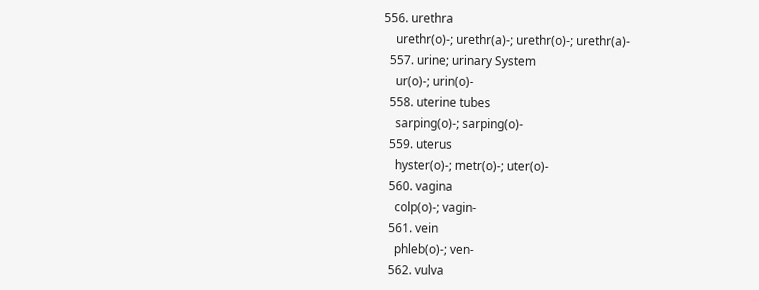556. urethra
    urethr(o)-; urethr(a)-; urethr(o)-; urethr(a)-
  557. urine; urinary System
    ur(o)-; urin(o)-
  558. uterine tubes
    sarping(o)-; sarping(o)-
  559. uterus
    hyster(o)-; metr(o)-; uter(o)-
  560. vagina
    colp(o)-; vagin-
  561. vein
    phleb(o)-; ven-
  562. vulva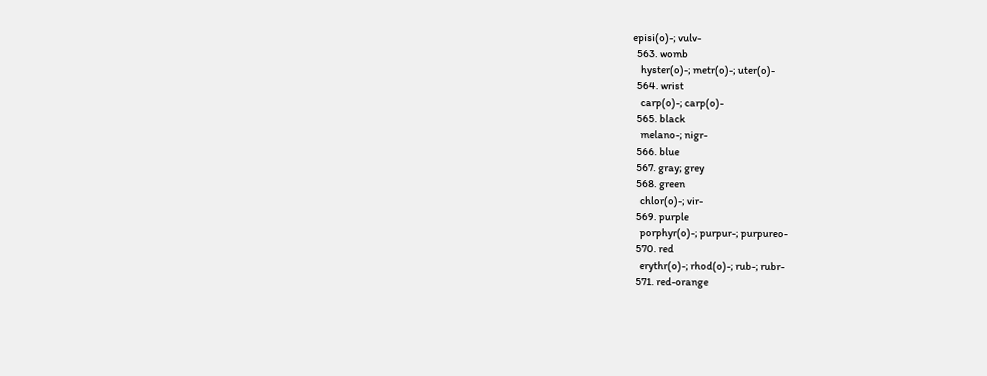episi(o)-; vulv-
  563. womb
    hyster(o)-; metr(o)-; uter(o)-
  564. wrist
    carp(o)-; carp(o)-
  565. black
    melano-; nigr-
  566. blue
  567. gray; grey
  568. green
    chlor(o)-; vir-
  569. purple
    porphyr(o)-; purpur-; purpureo-
  570. red
    erythr(o)-; rhod(o)-; rub-; rubr-
  571. red-orange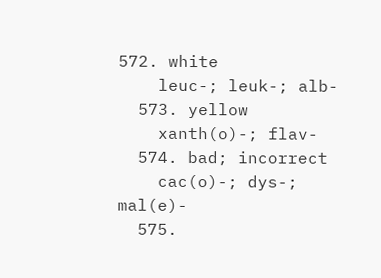572. white
    leuc-; leuk-; alb-
  573. yellow
    xanth(o)-; flav-
  574. bad; incorrect
    cac(o)-; dys-; mal(e)-
  575.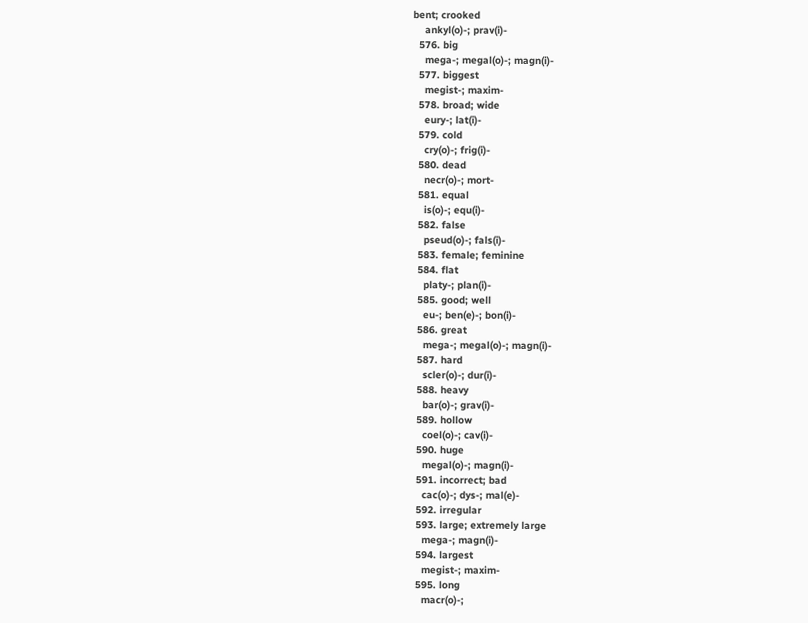bent; crooked
    ankyl(o)-; prav(i)-
  576. big
    mega-; megal(o)-; magn(i)-
  577. biggest
    megist-; maxim-
  578. broad; wide
    eury-; lat(i)-
  579. cold
    cry(o)-; frig(i)-
  580. dead
    necr(o)-; mort-
  581. equal
    is(o)-; equ(i)-
  582. false
    pseud(o)-; fals(i)-
  583. female; feminine
  584. flat
    platy-; plan(i)-
  585. good; well
    eu-; ben(e)-; bon(i)-
  586. great
    mega-; megal(o)-; magn(i)-
  587. hard
    scler(o)-; dur(i)-
  588. heavy
    bar(o)-; grav(i)-
  589. hollow
    coel(o)-; cav(i)-
  590. huge
    megal(o)-; magn(i)-
  591. incorrect; bad
    cac(o)-; dys-; mal(e)-
  592. irregular
  593. large; extremely large
    mega-; magn(i)-
  594. largest
    megist-; maxim-
  595. long
    macr(o)-;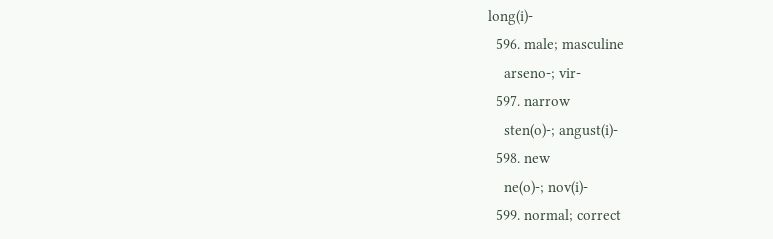long(i)-
  596. male; masculine
    arseno-; vir-
  597. narrow
    sten(o)-; angust(i)-
  598. new
    ne(o)-; nov(i)-
  599. normal; correct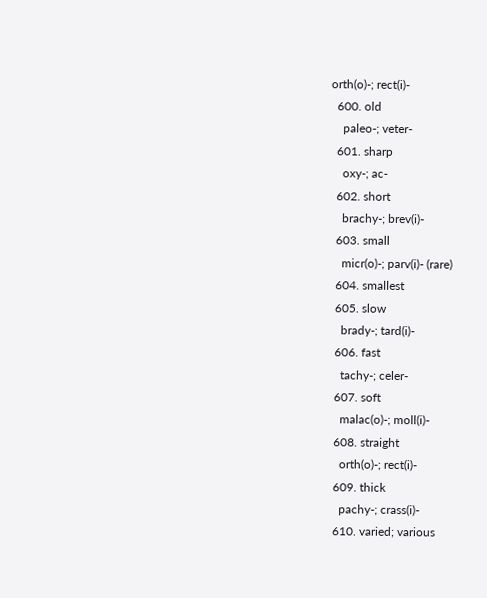orth(o)-; rect(i)-
  600. old
    paleo-; veter-
  601. sharp
    oxy-; ac-
  602. short
    brachy-; brev(i)-
  603. small
    micr(o)-; parv(i)- (rare)
  604. smallest
  605. slow
    brady-; tard(i)-
  606. fast
    tachy-; celer-
  607. soft
    malac(o)-; moll(i)-
  608. straight
    orth(o)-; rect(i)-
  609. thick
    pachy-; crass(i)-
  610. varied; various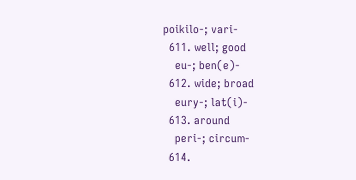poikilo-; vari-
  611. well; good
    eu-; ben(e)-
  612. wide; broad
    eury-; lat(i)-
  613. around
    peri-; circum-
  614.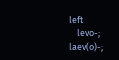left
    levo-; laev(o)-;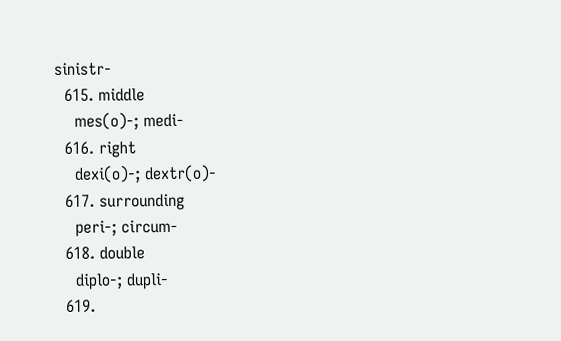sinistr-
  615. middle
    mes(o)-; medi-
  616. right
    dexi(o)-; dextr(o)-
  617. surrounding
    peri-; circum-
  618. double
    diplo-; dupli-
  619.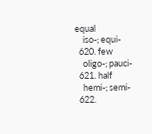equal
    iso-; equi-
  620. few
    oligo-; pauci-
  621. half
    hemi-; semi-
  622.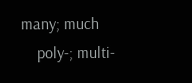many; much
    poly-; multi-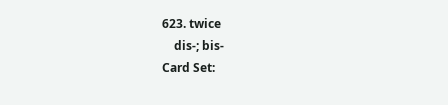623. twice
    dis-; bis-
Card Set: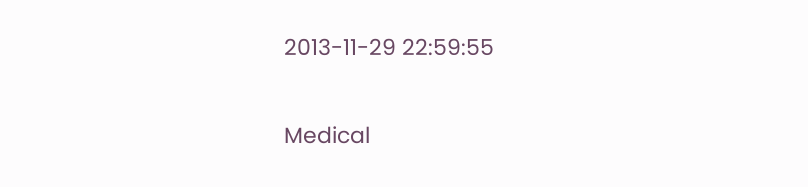2013-11-29 22:59:55

Medical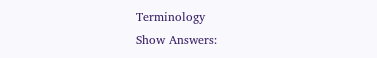Terminology
Show Answers: